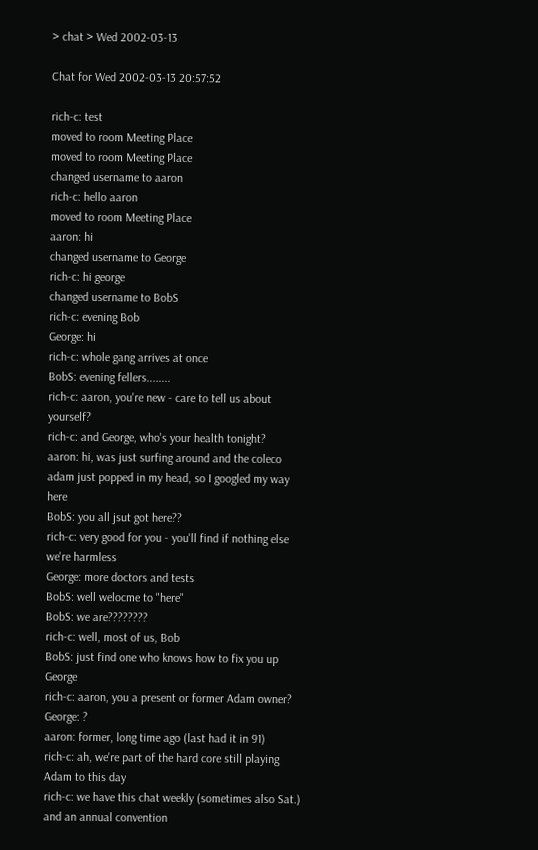> chat > Wed 2002-03-13

Chat for Wed 2002-03-13 20:57:52

rich-c: test
moved to room Meeting Place
moved to room Meeting Place
changed username to aaron
rich-c: hello aaron
moved to room Meeting Place
aaron: hi
changed username to George
rich-c: hi george
changed username to BobS
rich-c: evening Bob
George: hi
rich-c: whole gang arrives at once
BobS: evening fellers........
rich-c: aaron, you're new - care to tell us about yourself?
rich-c: and George, who's your health tonight?
aaron: hi, was just surfing around and the coleco adam just popped in my head, so I googled my way here
BobS: you all jsut got here??
rich-c: very good for you - you'll find if nothing else we're harmless
George: more doctors and tests
BobS: well welocme to "here"
BobS: we are????????
rich-c: well, most of us, Bob
BobS: just find one who knows how to fix you up George
rich-c: aaron, you a present or former Adam owner?
George: ?
aaron: former, long time ago (last had it in 91)
rich-c: ah, we're part of the hard core still playing Adam to this day
rich-c: we have this chat weekly (sometimes also Sat.) and an annual convention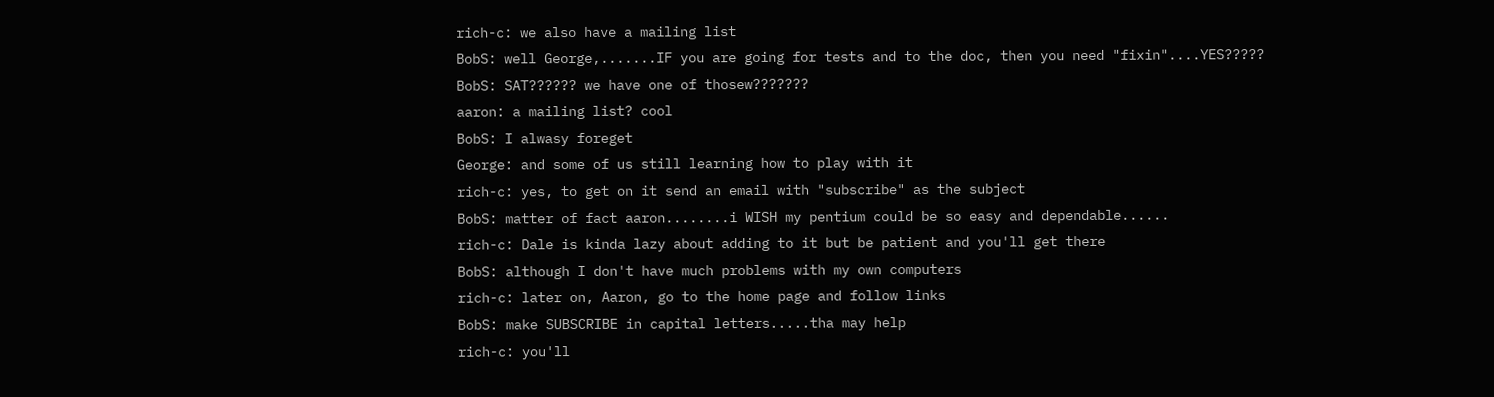rich-c: we also have a mailing list
BobS: well George,.......IF you are going for tests and to the doc, then you need "fixin"....YES?????
BobS: SAT?????? we have one of thosew???????
aaron: a mailing list? cool
BobS: I alwasy foreget
George: and some of us still learning how to play with it
rich-c: yes, to get on it send an email with "subscribe" as the subject
BobS: matter of fact aaron........i WISH my pentium could be so easy and dependable......
rich-c: Dale is kinda lazy about adding to it but be patient and you'll get there
BobS: although I don't have much problems with my own computers
rich-c: later on, Aaron, go to the home page and follow links
BobS: make SUBSCRIBE in capital letters.....tha may help
rich-c: you'll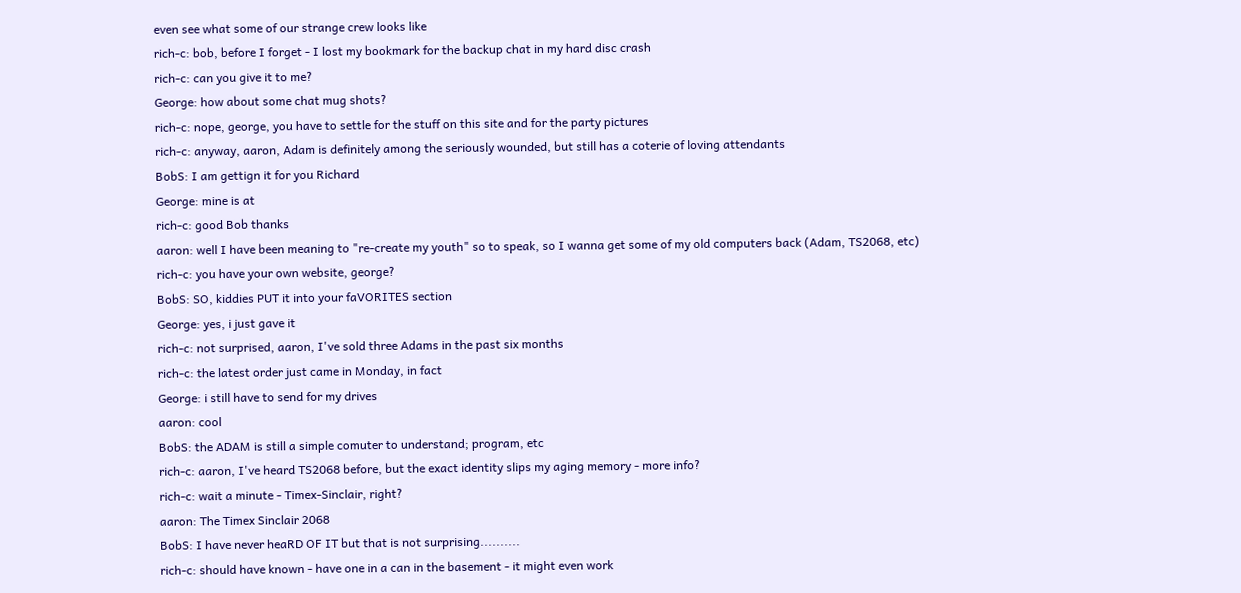even see what some of our strange crew looks like
rich-c: bob, before I forget - I lost my bookmark for the backup chat in my hard disc crash
rich-c: can you give it to me?
George: how about some chat mug shots?
rich-c: nope, george, you have to settle for the stuff on this site and for the party pictures
rich-c: anyway, aaron, Adam is definitely among the seriously wounded, but still has a coterie of loving attendants
BobS: I am gettign it for you Richard
George: mine is at
rich-c: good Bob thanks
aaron: well I have been meaning to "re-create my youth" so to speak, so I wanna get some of my old computers back (Adam, TS2068, etc)
rich-c: you have your own website, george?
BobS: SO, kiddies PUT it into your faVORITES section
George: yes, i just gave it
rich-c: not surprised, aaron, I've sold three Adams in the past six months
rich-c: the latest order just came in Monday, in fact
George: i still have to send for my drives
aaron: cool
BobS: the ADAM is still a simple comuter to understand; program, etc
rich-c: aaron, I've heard TS2068 before, but the exact identity slips my aging memory - more info?
rich-c: wait a minute - Timex-Sinclair, right?
aaron: The Timex Sinclair 2068
BobS: I have never heaRD OF IT but that is not surprising..........
rich-c: should have known - have one in a can in the basement - it might even work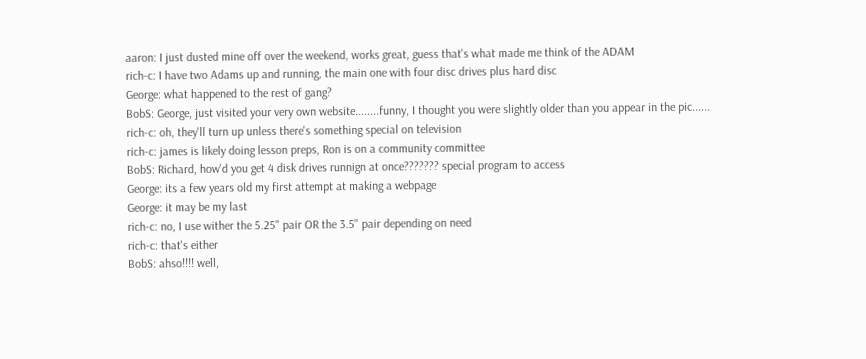aaron: I just dusted mine off over the weekend, works great, guess that's what made me think of the ADAM
rich-c: I have two Adams up and running, the main one with four disc drives plus hard disc
George: what happened to the rest of gang?
BobS: George, just visited your very own website........funny, I thought you were slightly older than you appear in the pic......
rich-c: oh, they'll turn up unless there's something special on television
rich-c: james is likely doing lesson preps, Ron is on a community committee
BobS: Richard, how'd you get 4 disk drives runnign at once??????? special program to access
George: its a few years old my first attempt at making a webpage
George: it may be my last
rich-c: no, I use wither the 5.25" pair OR the 3.5" pair depending on need
rich-c: that's either
BobS: ahso!!!! well,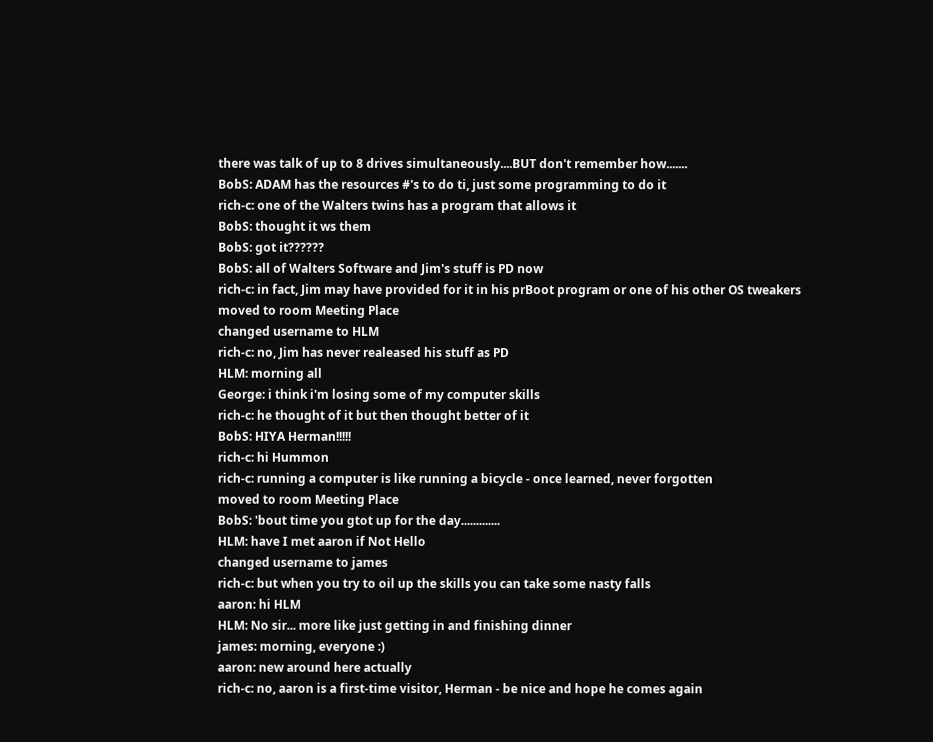there was talk of up to 8 drives simultaneously....BUT don't remember how.......
BobS: ADAM has the resources #'s to do ti, just some programming to do it
rich-c: one of the Walters twins has a program that allows it
BobS: thought it ws them
BobS: got it??????
BobS: all of Walters Software and Jim's stuff is PD now
rich-c: in fact, Jim may have provided for it in his prBoot program or one of his other OS tweakers
moved to room Meeting Place
changed username to HLM
rich-c: no, Jim has never realeased his stuff as PD
HLM: morning all
George: i think i'm losing some of my computer skills
rich-c: he thought of it but then thought better of it
BobS: HIYA Herman!!!!!
rich-c: hi Hummon
rich-c: running a computer is like running a bicycle - once learned, never forgotten
moved to room Meeting Place
BobS: 'bout time you gtot up for the day.............
HLM: have I met aaron if Not Hello
changed username to james
rich-c: but when you try to oil up the skills you can take some nasty falls
aaron: hi HLM
HLM: No sir... more like just getting in and finishing dinner
james: morning, everyone :)
aaron: new around here actually
rich-c: no, aaron is a first-time visitor, Herman - be nice and hope he comes again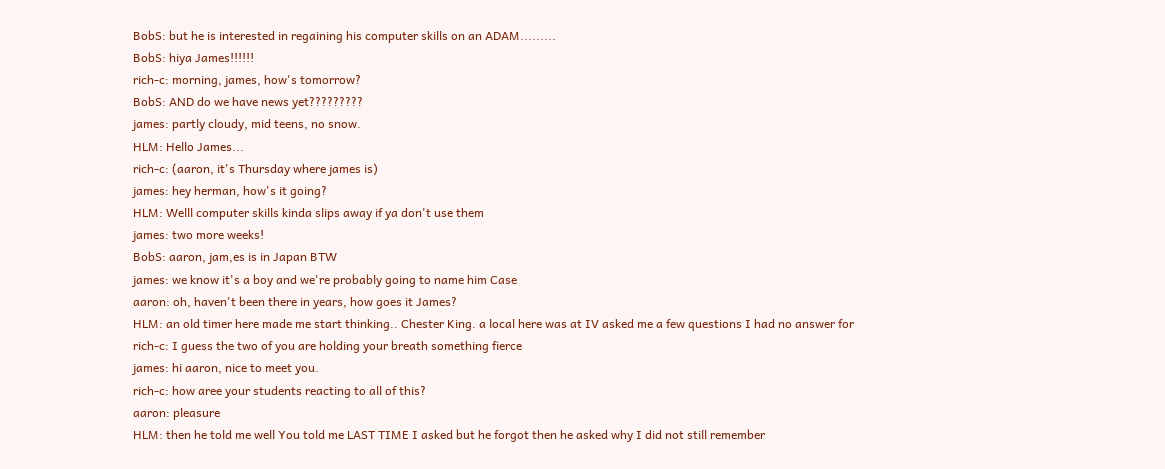BobS: but he is interested in regaining his computer skills on an ADAM.........
BobS: hiya James!!!!!!
rich-c: morning, james, how's tomorrow?
BobS: AND do we have news yet?????????
james: partly cloudy, mid teens, no snow.
HLM: Hello James...
rich-c: (aaron, it's Thursday where james is)
james: hey herman, how's it going?
HLM: Welll computer skills kinda slips away if ya don't use them
james: two more weeks!
BobS: aaron, jam,es is in Japan BTW
james: we know it's a boy and we're probably going to name him Case
aaron: oh, haven't been there in years, how goes it James?
HLM: an old timer here made me start thinking.. Chester King. a local here was at IV asked me a few questions I had no answer for
rich-c: I guess the two of you are holding your breath something fierce
james: hi aaron, nice to meet you.
rich-c: how aree your students reacting to all of this?
aaron: pleasure
HLM: then he told me well You told me LAST TIME I asked but he forgot then he asked why I did not still remember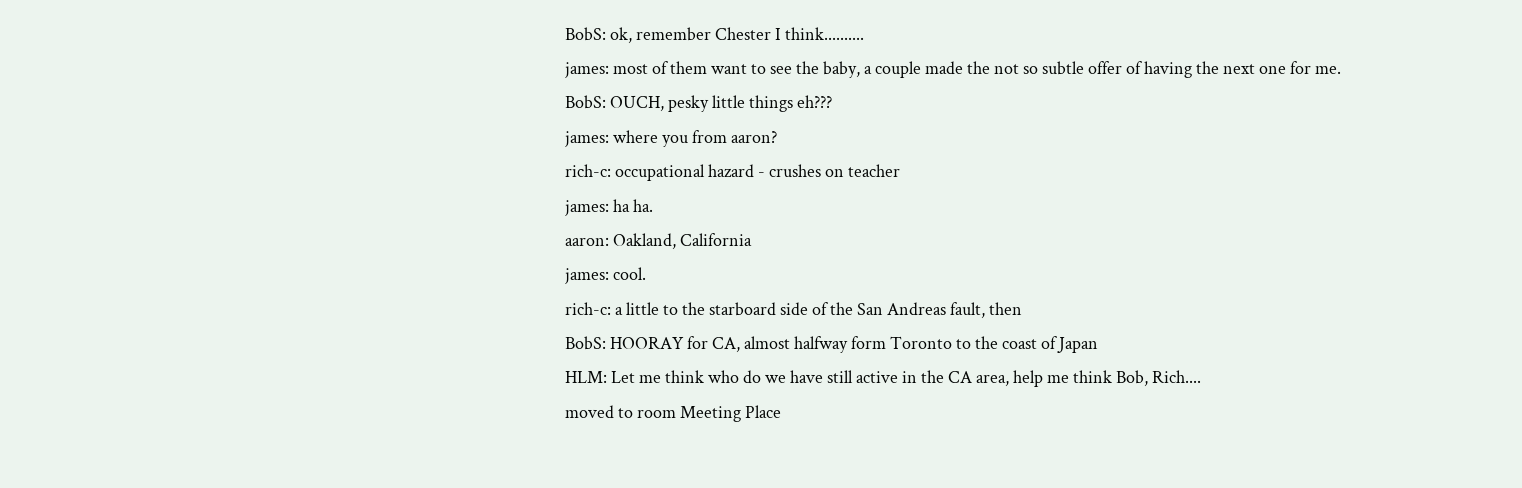BobS: ok, remember Chester I think..........
james: most of them want to see the baby, a couple made the not so subtle offer of having the next one for me.
BobS: OUCH, pesky little things eh???
james: where you from aaron?
rich-c: occupational hazard - crushes on teacher
james: ha ha.
aaron: Oakland, California
james: cool.
rich-c: a little to the starboard side of the San Andreas fault, then
BobS: HOORAY for CA, almost halfway form Toronto to the coast of Japan
HLM: Let me think who do we have still active in the CA area, help me think Bob, Rich....
moved to room Meeting Place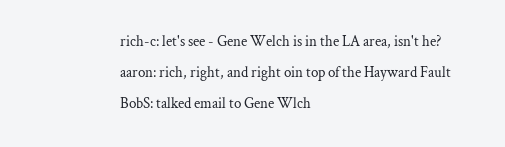rich-c: let's see - Gene Welch is in the LA area, isn't he?
aaron: rich, right, and right oin top of the Hayward Fault
BobS: talked email to Gene Wlch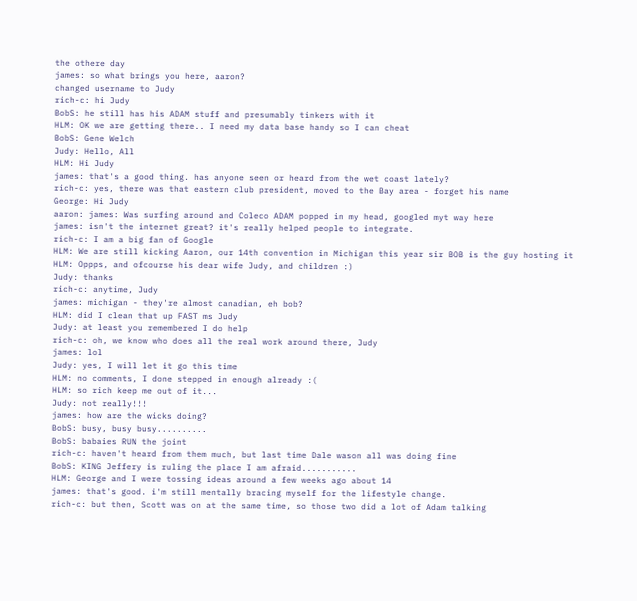the othere day
james: so what brings you here, aaron?
changed username to Judy
rich-c: hi Judy
BobS: he still has his ADAM stuff and presumably tinkers with it
HLM: OK we are getting there.. I need my data base handy so I can cheat
BobS: Gene Welch
Judy: Hello, All
HLM: Hi Judy
james: that's a good thing. has anyone seen or heard from the wet coast lately?
rich-c: yes, there was that eastern club president, moved to the Bay area - forget his name
George: Hi Judy
aaron: james: Was surfing around and Coleco ADAM popped in my head, googled myt way here
james: isn't the internet great? it's really helped people to integrate.
rich-c: I am a big fan of Google
HLM: We are still kicking Aaron, our 14th convention in Michigan this year sir BOB is the guy hosting it
HLM: Oppps, and ofcourse his dear wife Judy, and children :)
Judy: thanks
rich-c: anytime, Judy
james: michigan - they're almost canadian, eh bob?
HLM: did I clean that up FAST ms Judy
Judy: at least you remembered I do help
rich-c: oh, we know who does all the real work around there, Judy
james: lol
Judy: yes, I will let it go this time
HLM: no comments, I done stepped in enough already :(
HLM: so rich keep me out of it...
Judy: not really!!!
james: how are the wicks doing?
BobS: busy, busy busy..........
BobS: babaies RUN the joint
rich-c: haven't heard from them much, but last time Dale wason all was doing fine
BobS: KING Jeffery is ruling the place I am afraid...........
HLM: George and I were tossing ideas around a few weeks ago about 14
james: that's good. i'm still mentally bracing myself for the lifestyle change.
rich-c: but then, Scott was on at the same time, so those two did a lot of Adam talking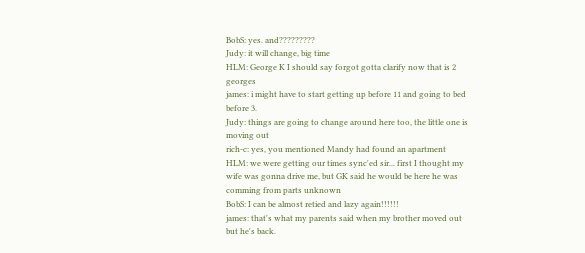BobS: yes. and?????????
Judy: it will change, big time
HLM: George K I should say forgot gotta clarify now that is 2 georges
james: i might have to start getting up before 11 and going to bed before 3.
Judy: things are going to change around here too, the little one is moving out
rich-c: yes, you mentioned Mandy had found an apartment
HLM: we were getting our times sync'ed sir... first I thought my wife was gonna drive me, but GK said he would be here he was comming from parts unknown
BobS: I can be almost retied and lazy again!!!!!!
james: that's what my parents said when my brother moved out but he's back.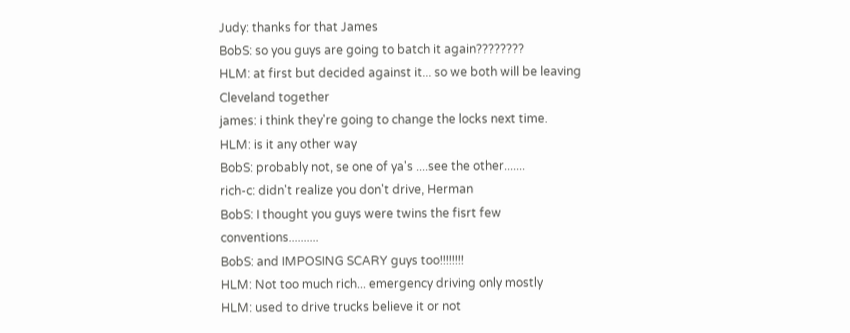Judy: thanks for that James
BobS: so you guys are going to batch it again????????
HLM: at first but decided against it... so we both will be leaving Cleveland together
james: i think they're going to change the locks next time.
HLM: is it any other way
BobS: probably not, se one of ya's ....see the other.......
rich-c: didn't realize you don't drive, Herman
BobS: I thought you guys were twins the fisrt few conventions..........
BobS: and IMPOSING SCARY guys too!!!!!!!!
HLM: Not too much rich... emergency driving only mostly
HLM: used to drive trucks believe it or not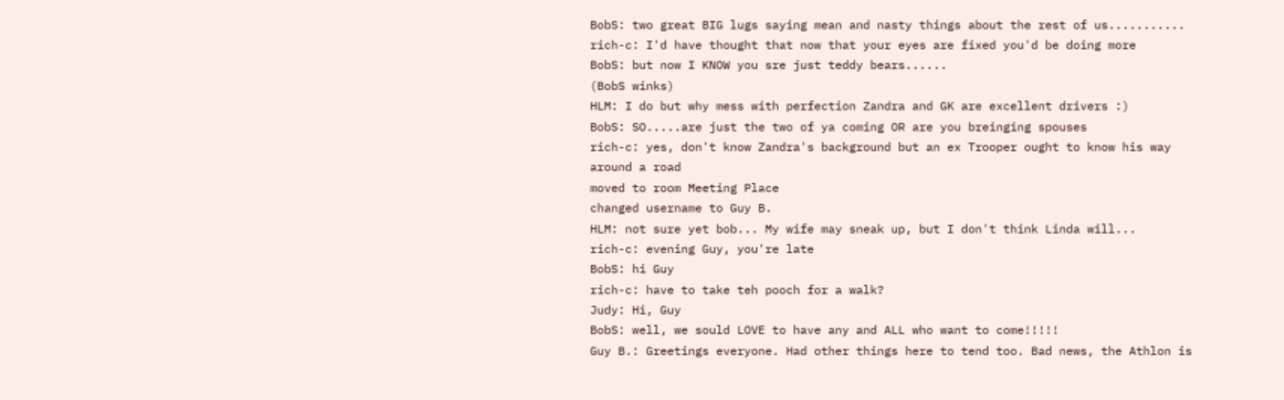BobS: two great BIG lugs saying mean and nasty things about the rest of us...........
rich-c: I'd have thought that now that your eyes are fixed you'd be doing more
BobS: but now I KNOW you sre just teddy bears......
(BobS winks)
HLM: I do but why mess with perfection Zandra and GK are excellent drivers :)
BobS: SO.....are just the two of ya coming OR are you breinging spouses
rich-c: yes, don't know Zandra's background but an ex Trooper ought to know his way around a road
moved to room Meeting Place
changed username to Guy B.
HLM: not sure yet bob... My wife may sneak up, but I don't think Linda will...
rich-c: evening Guy, you're late
BobS: hi Guy
rich-c: have to take teh pooch for a walk?
Judy: Hi, Guy
BobS: well, we sould LOVE to have any and ALL who want to come!!!!!
Guy B.: Greetings everyone. Had other things here to tend too. Bad news, the Athlon is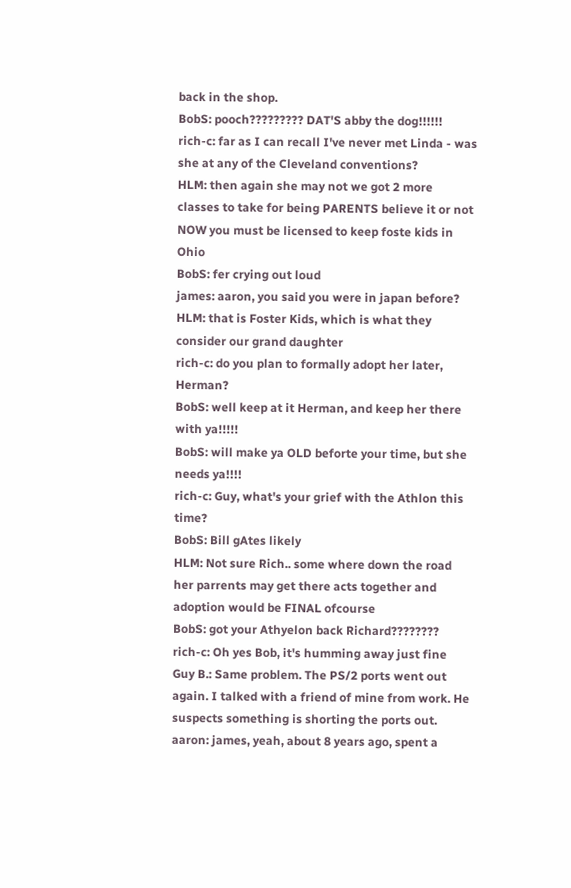back in the shop.
BobS: pooch????????? DAT'S abby the dog!!!!!!
rich-c: far as I can recall I've never met Linda - was she at any of the Cleveland conventions?
HLM: then again she may not we got 2 more classes to take for being PARENTS believe it or not NOW you must be licensed to keep foste kids in Ohio
BobS: fer crying out loud
james: aaron, you said you were in japan before?
HLM: that is Foster Kids, which is what they consider our grand daughter
rich-c: do you plan to formally adopt her later, Herman?
BobS: well keep at it Herman, and keep her there with ya!!!!!
BobS: will make ya OLD beforte your time, but she needs ya!!!!
rich-c: Guy, what's your grief with the Athlon this time?
BobS: Bill gAtes likely
HLM: Not sure Rich.. some where down the road her parrents may get there acts together and adoption would be FINAL ofcourse
BobS: got your Athyelon back Richard????????
rich-c: Oh yes Bob, it's humming away just fine
Guy B.: Same problem. The PS/2 ports went out again. I talked with a friend of mine from work. He suspects something is shorting the ports out.
aaron: james, yeah, about 8 years ago, spent a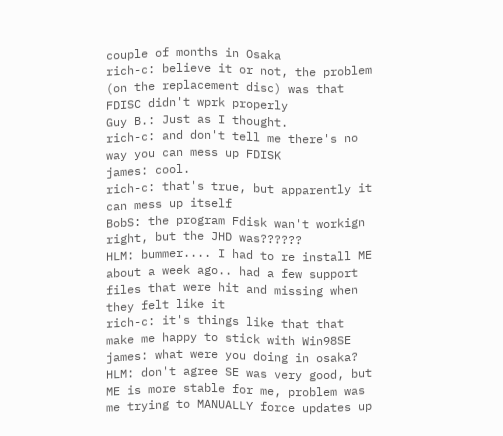couple of months in Osaka
rich-c: believe it or not, the problem (on the replacement disc) was that FDISC didn't wprk properly
Guy B.: Just as I thought.
rich-c: and don't tell me there's no way you can mess up FDISK
james: cool.
rich-c: that's true, but apparently it can mess up itself
BobS: the program Fdisk wan't workign right, but the JHD was??????
HLM: bummer.... I had to re install ME about a week ago.. had a few support files that were hit and missing when they felt like it
rich-c: it's things like that that make me happy to stick with Win98SE
james: what were you doing in osaka?
HLM: don't agree SE was very good, but ME is more stable for me, problem was me trying to MANUALLY force updates up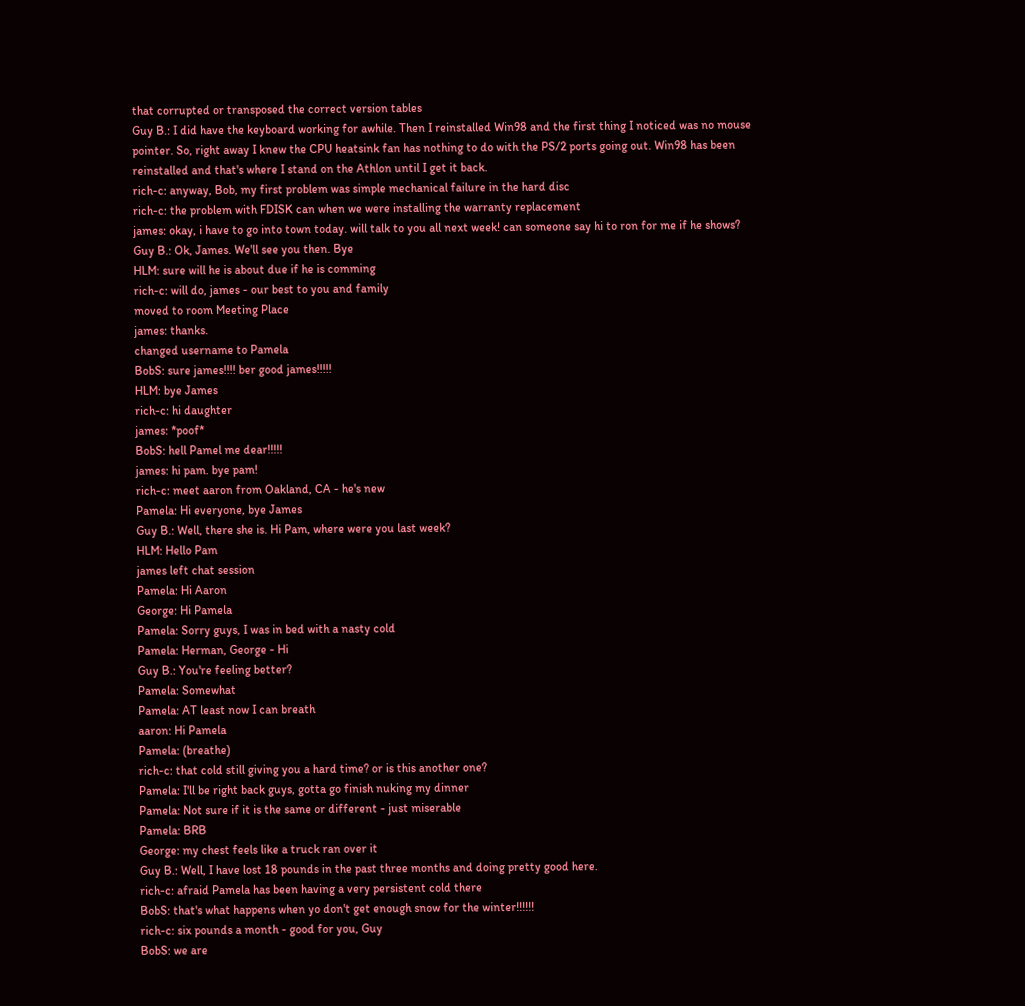that corrupted or transposed the correct version tables
Guy B.: I did have the keyboard working for awhile. Then I reinstalled Win98 and the first thing I noticed was no mouse pointer. So, right away I knew the CPU heatsink fan has nothing to do with the PS/2 ports going out. Win98 has been reinstalled and that's where I stand on the Athlon until I get it back.
rich-c: anyway, Bob, my first problem was simple mechanical failure in the hard disc
rich-c: the problem with FDISK can when we were installing the warranty replacement
james: okay, i have to go into town today. will talk to you all next week! can someone say hi to ron for me if he shows?
Guy B.: Ok, James. We'll see you then. Bye
HLM: sure will he is about due if he is comming
rich-c: will do, james - our best to you and family
moved to room Meeting Place
james: thanks.
changed username to Pamela
BobS: sure james!!!! ber good james!!!!!
HLM: bye James
rich-c: hi daughter
james: *poof*
BobS: hell Pamel me dear!!!!!
james: hi pam. bye pam!
rich-c: meet aaron from Oakland, CA - he's new
Pamela: Hi everyone, bye James
Guy B.: Well, there she is. Hi Pam, where were you last week?
HLM: Hello Pam
james left chat session
Pamela: Hi Aaron
George: Hi Pamela
Pamela: Sorry guys, I was in bed with a nasty cold
Pamela: Herman, George - Hi
Guy B.: You're feeling better?
Pamela: Somewhat
Pamela: AT least now I can breath
aaron: Hi Pamela
Pamela: (breathe)
rich-c: that cold still giving you a hard time? or is this another one?
Pamela: I'll be right back guys, gotta go finish nuking my dinner
Pamela: Not sure if it is the same or different - just miserable
Pamela: BRB
George: my chest feels like a truck ran over it
Guy B.: Well, I have lost 18 pounds in the past three months and doing pretty good here.
rich-c: afraid Pamela has been having a very persistent cold there
BobS: that's what happens when yo don't get enough snow for the winter!!!!!!
rich-c: six pounds a month - good for you, Guy
BobS: we are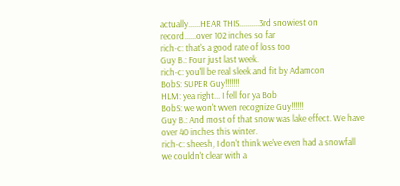actually......HEAR THIS..........3rd snowiest on record......over 102 inches so far
rich-c: that's a good rate of loss too
Guy B.: Four just last week.
rich-c: you'll be real sleek and fit by Adamcon
BobS: SUPER Guy!!!!!!!
HLM: yea right... I fell for ya Bob
BobS: we won't wven recognize Guy!!!!!!
Guy B.: And most of that snow was lake effect. We have over 40 inches this winter.
rich-c: sheesh, I don't think we've even had a snowfall we couldn't clear with a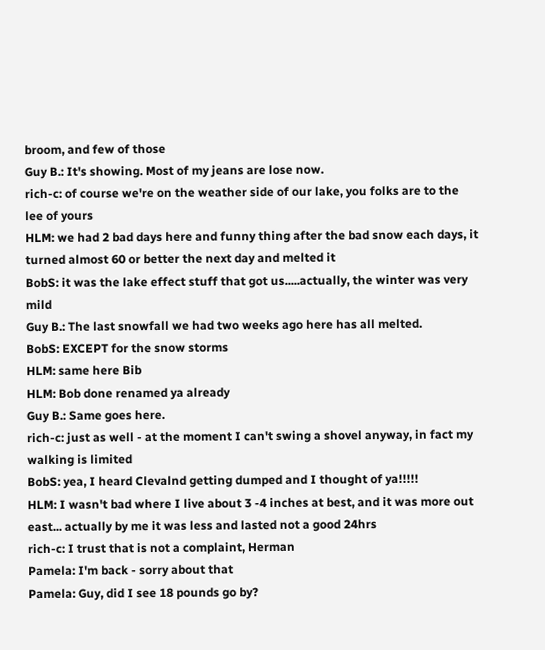broom, and few of those
Guy B.: It's showing. Most of my jeans are lose now.
rich-c: of course we're on the weather side of our lake, you folks are to the lee of yours
HLM: we had 2 bad days here and funny thing after the bad snow each days, it turned almost 60 or better the next day and melted it
BobS: it was the lake effect stuff that got us.....actually, the winter was very mild
Guy B.: The last snowfall we had two weeks ago here has all melted.
BobS: EXCEPT for the snow storms
HLM: same here Bib
HLM: Bob done renamed ya already
Guy B.: Same goes here.
rich-c: just as well - at the moment I can't swing a shovel anyway, in fact my walking is limited
BobS: yea, I heard Clevalnd getting dumped and I thought of ya!!!!!
HLM: I wasn't bad where I live about 3 -4 inches at best, and it was more out east... actually by me it was less and lasted not a good 24hrs
rich-c: I trust that is not a complaint, Herman
Pamela: I'm back - sorry about that
Pamela: Guy, did I see 18 pounds go by?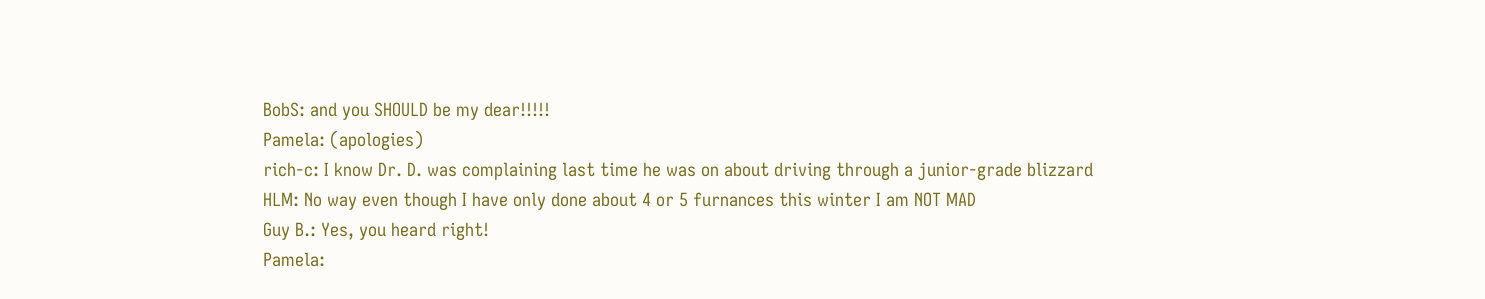BobS: and you SHOULD be my dear!!!!!
Pamela: (apologies)
rich-c: I know Dr. D. was complaining last time he was on about driving through a junior-grade blizzard
HLM: No way even though I have only done about 4 or 5 furnances this winter I am NOT MAD
Guy B.: Yes, you heard right!
Pamela: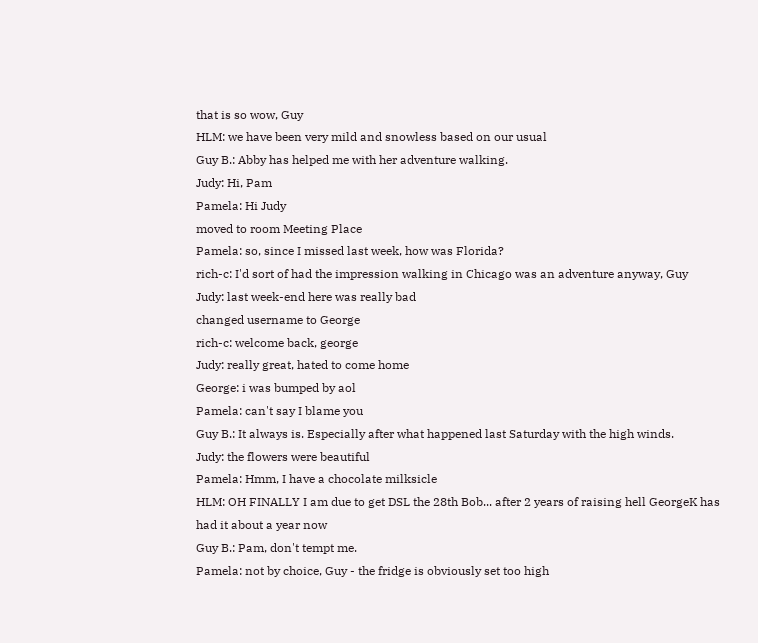that is so wow, Guy
HLM: we have been very mild and snowless based on our usual
Guy B.: Abby has helped me with her adventure walking.
Judy: Hi, Pam
Pamela: Hi Judy
moved to room Meeting Place
Pamela: so, since I missed last week, how was Florida?
rich-c: I'd sort of had the impression walking in Chicago was an adventure anyway, Guy
Judy: last week-end here was really bad
changed username to George
rich-c: welcome back, george
Judy: really great, hated to come home
George: i was bumped by aol
Pamela: can't say I blame you
Guy B.: It always is. Especially after what happened last Saturday with the high winds.
Judy: the flowers were beautiful
Pamela: Hmm, I have a chocolate milksicle
HLM: OH FINALLY I am due to get DSL the 28th Bob... after 2 years of raising hell GeorgeK has had it about a year now
Guy B.: Pam, don't tempt me.
Pamela: not by choice, Guy - the fridge is obviously set too high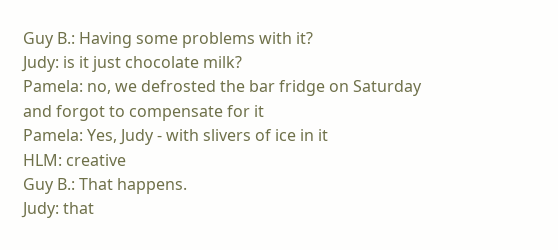Guy B.: Having some problems with it?
Judy: is it just chocolate milk?
Pamela: no, we defrosted the bar fridge on Saturday and forgot to compensate for it
Pamela: Yes, Judy - with slivers of ice in it
HLM: creative
Guy B.: That happens.
Judy: that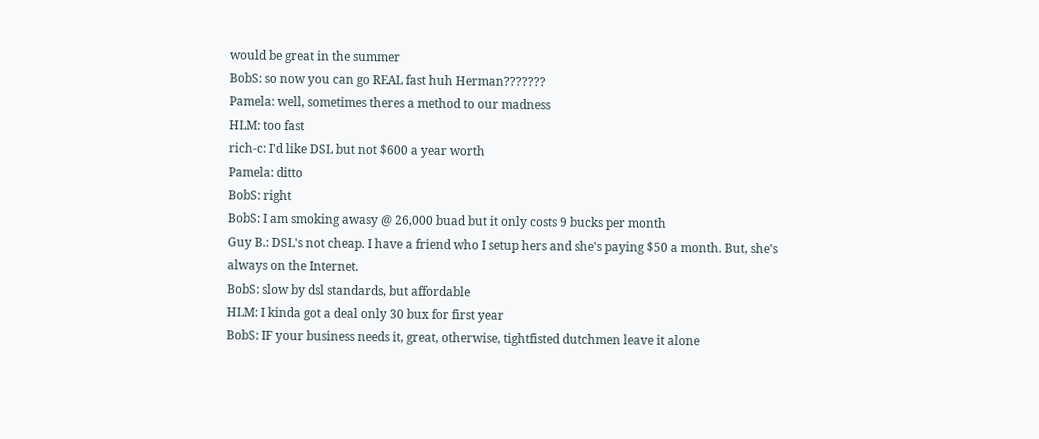would be great in the summer
BobS: so now you can go REAL fast huh Herman???????
Pamela: well, sometimes theres a method to our madness
HLM: too fast
rich-c: I'd like DSL but not $600 a year worth
Pamela: ditto
BobS: right
BobS: I am smoking awasy @ 26,000 buad but it only costs 9 bucks per month
Guy B.: DSL's not cheap. I have a friend who I setup hers and she's paying $50 a month. But, she's always on the Internet.
BobS: slow by dsl standards, but affordable
HLM: I kinda got a deal only 30 bux for first year
BobS: IF your business needs it, great, otherwise, tightfisted dutchmen leave it alone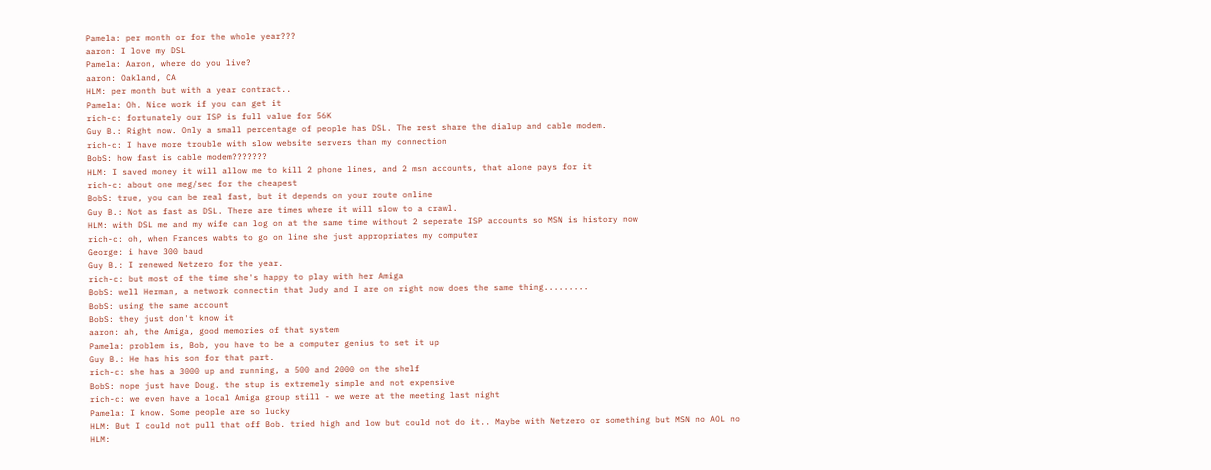Pamela: per month or for the whole year???
aaron: I love my DSL
Pamela: Aaron, where do you live?
aaron: Oakland, CA
HLM: per month but with a year contract..
Pamela: Oh. Nice work if you can get it
rich-c: fortunately our ISP is full value for 56K
Guy B.: Right now. Only a small percentage of people has DSL. The rest share the dialup and cable modem.
rich-c: I have more trouble with slow website servers than my connection
BobS: how fast is cable modem???????
HLM: I saved money it will allow me to kill 2 phone lines, and 2 msn accounts, that alone pays for it
rich-c: about one meg/sec for the cheapest
BobS: true, you can be real fast, but it depends on your route online
Guy B.: Not as fast as DSL. There are times where it will slow to a crawl.
HLM: with DSL me and my wife can log on at the same time without 2 seperate ISP accounts so MSN is history now
rich-c: oh, when Frances wabts to go on line she just appropriates my computer
George: i have 300 baud
Guy B.: I renewed Netzero for the year.
rich-c: but most of the time she's happy to play with her Amiga
BobS: well Herman, a network connectin that Judy and I are on right now does the same thing.........
BobS: using the same account
BobS: they just don't know it
aaron: ah, the Amiga, good memories of that system
Pamela: problem is, Bob, you have to be a computer genius to set it up
Guy B.: He has his son for that part.
rich-c: she has a 3000 up and running, a 500 and 2000 on the shelf
BobS: nope just have Doug. the stup is extremely simple and not expensive
rich-c: we even have a local Amiga group still - we were at the meeting last night
Pamela: I know. Some people are so lucky
HLM: But I could not pull that off Bob. tried high and low but could not do it.. Maybe with Netzero or something but MSN no AOL no
HLM: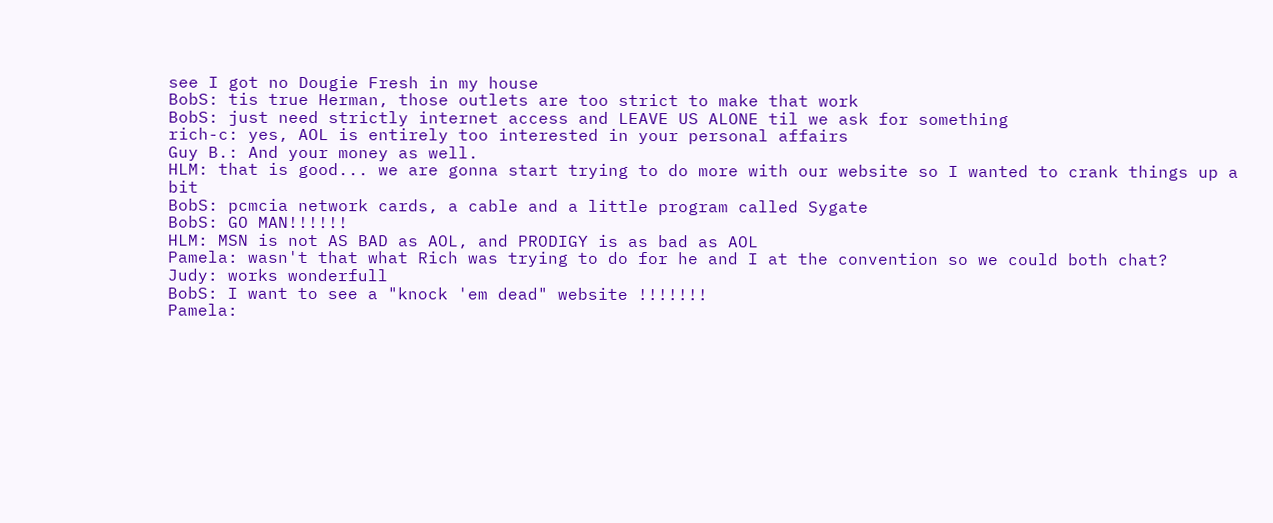see I got no Dougie Fresh in my house
BobS: tis true Herman, those outlets are too strict to make that work
BobS: just need strictly internet access and LEAVE US ALONE til we ask for something
rich-c: yes, AOL is entirely too interested in your personal affairs
Guy B.: And your money as well.
HLM: that is good... we are gonna start trying to do more with our website so I wanted to crank things up a bit
BobS: pcmcia network cards, a cable and a little program called Sygate
BobS: GO MAN!!!!!!
HLM: MSN is not AS BAD as AOL, and PRODIGY is as bad as AOL
Pamela: wasn't that what Rich was trying to do for he and I at the convention so we could both chat?
Judy: works wonderfull
BobS: I want to see a "knock 'em dead" website !!!!!!!
Pamela: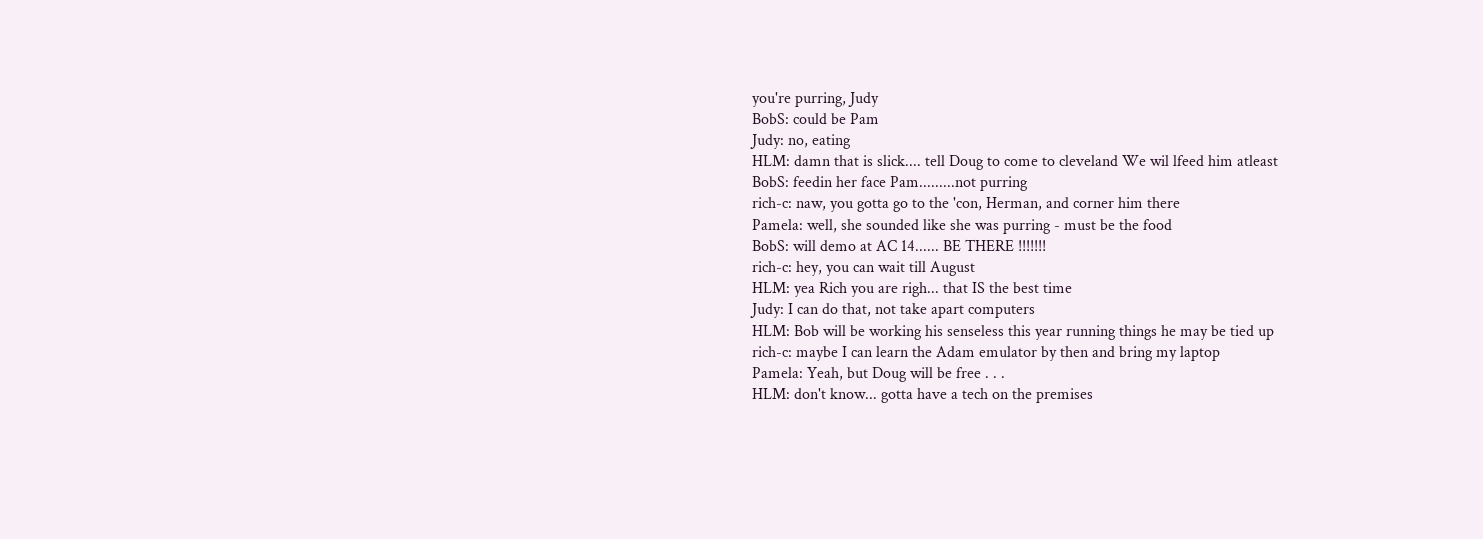you're purring, Judy
BobS: could be Pam
Judy: no, eating
HLM: damn that is slick.... tell Doug to come to cleveland We wil lfeed him atleast
BobS: feedin her face Pam.........not purring
rich-c: naw, you gotta go to the 'con, Herman, and corner him there
Pamela: well, she sounded like she was purring - must be the food
BobS: will demo at AC 14...... BE THERE !!!!!!!
rich-c: hey, you can wait till August
HLM: yea Rich you are righ... that IS the best time
Judy: I can do that, not take apart computers
HLM: Bob will be working his senseless this year running things he may be tied up
rich-c: maybe I can learn the Adam emulator by then and bring my laptop
Pamela: Yeah, but Doug will be free . . .
HLM: don't know... gotta have a tech on the premises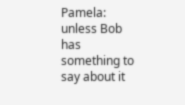Pamela: unless Bob has something to say about it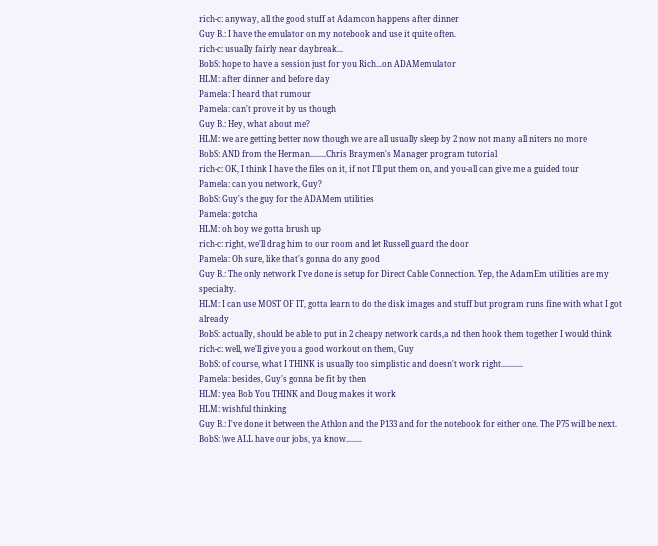rich-c: anyway, all the good stuff at Adamcon happens after dinner
Guy B.: I have the emulator on my notebook and use it quite often.
rich-c: usually fairly near daybreak...
BobS: hope to have a session just for you Rich...on ADAMemulator
HLM: after dinner and before day
Pamela: I heard that rumour
Pamela: can't prove it by us though
Guy B.: Hey, what about me?
HLM: we are getting better now though we are all usually sleep by 2 now not many all niters no more
BobS: AND from the Herman........Chris Braymen's Manager program tutorial
rich-c: OK, I think I have the files on it, if not I'll put them on, and you-all can give me a guided tour
Pamela: can you network, Guy?
BobS: Guy's the guy for the ADAMem utilities
Pamela: gotcha
HLM: oh boy we gotta brush up
rich-c: right, we'll drag him to our room and let Russell guard the door
Pamela: Oh sure, like that's gonna do any good
Guy B.: The only network I've done is setup for Direct Cable Connection. Yep, the AdamEm utilities are my specialty.
HLM: I can use MOST OF IT, gotta learn to do the disk images and stuff but program runs fine with what I got already
BobS: actually, should be able to put in 2 cheapy network cards,a nd then hook them together I would think
rich-c: well, we'll give you a good workout on them, Guy
BobS: of course, what I THINK is usually too simplistic and doesn't work right...........
Pamela: besides, Guy's gonna be fit by then
HLM: yea Bob You THINK and Doug makes it work
HLM: wishful thinking
Guy B.: I've done it between the Athlon and the P133 and for the notebook for either one. The P75 will be next.
BobS: \we ALL have our jobs, ya know........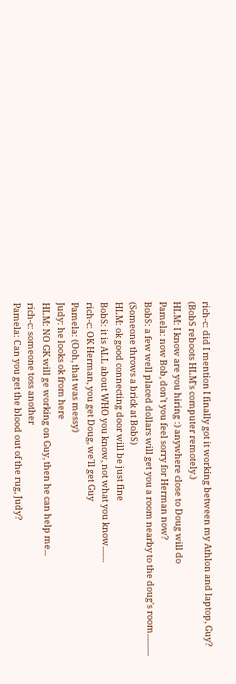rich-c: did I mention I finally got it working between my Athlon and laptop, Guy?
(BobS reboots HLM's computer remotely.)
HLM: I know are you hiring :) anywhere close to Doug will do
Pamela: now Bob, don't you feel sorry for Herman now?
BobS: a few well placed dollars will get you a room nearby to the doug's room...........
(Someone throws a brick at BobS)
HLM: ok good connecting door will be just fine
BobS: it is ALL about WHO you know, not what you know........
rich-c: OK Herman, you get Doug, we'll get Guy
Pamela: (Ooh, that was messy)
Judy: he looks ok from here
HLM: NO GK will ge working on Guy, then he can help me...
rich-c: someone toss another
Pamela: Can you get the blood out of the rug, Judy?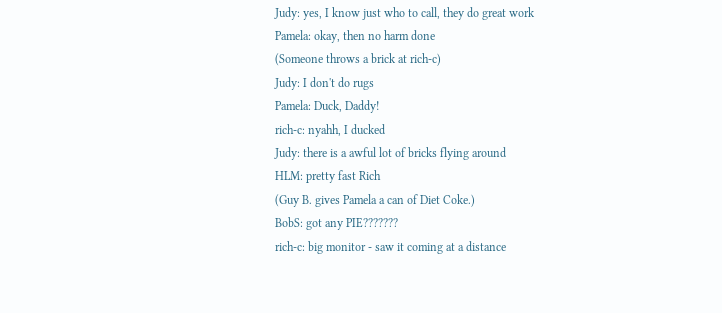Judy: yes, I know just who to call, they do great work
Pamela: okay, then no harm done
(Someone throws a brick at rich-c)
Judy: I don't do rugs
Pamela: Duck, Daddy!
rich-c: nyahh, I ducked
Judy: there is a awful lot of bricks flying around
HLM: pretty fast Rich
(Guy B. gives Pamela a can of Diet Coke.)
BobS: got any PIE???????
rich-c: big monitor - saw it coming at a distance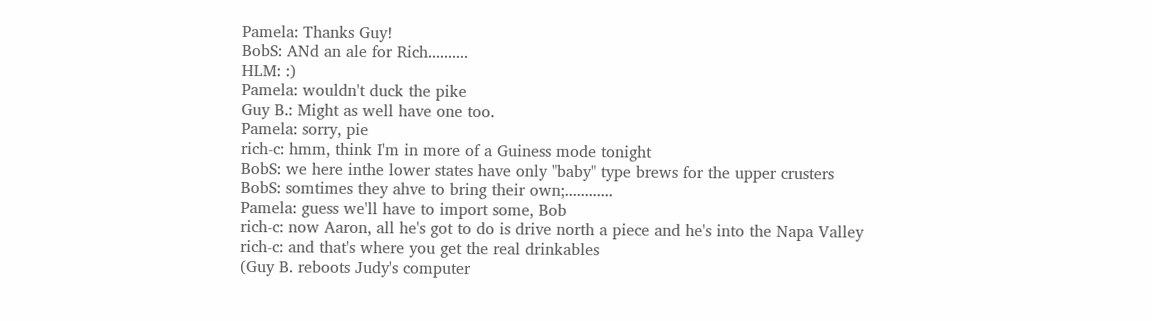Pamela: Thanks Guy!
BobS: ANd an ale for Rich..........
HLM: :)
Pamela: wouldn't duck the pike
Guy B.: Might as well have one too.
Pamela: sorry, pie
rich-c: hmm, think I'm in more of a Guiness mode tonight
BobS: we here inthe lower states have only "baby" type brews for the upper crusters
BobS: somtimes they ahve to bring their own;............
Pamela: guess we'll have to import some, Bob
rich-c: now Aaron, all he's got to do is drive north a piece and he's into the Napa Valley
rich-c: and that's where you get the real drinkables
(Guy B. reboots Judy's computer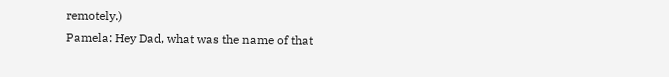remotely.)
Pamela: Hey Dad, what was the name of that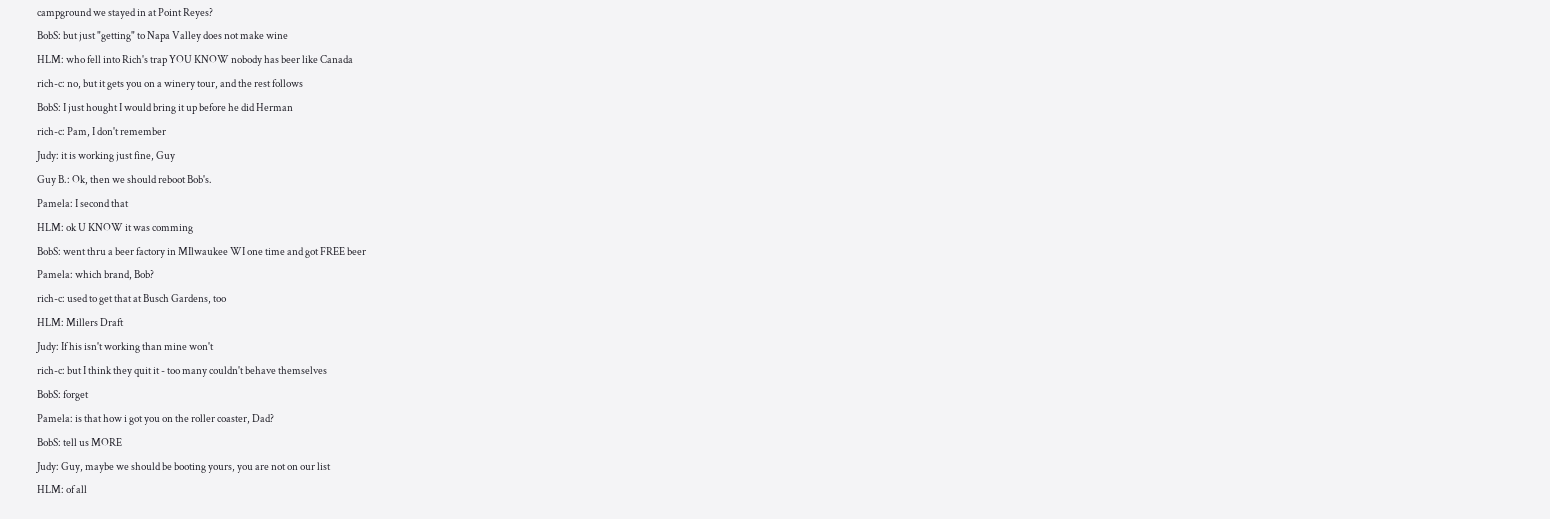campground we stayed in at Point Reyes?
BobS: but just "getting" to Napa Valley does not make wine
HLM: who fell into Rich's trap YOU KNOW nobody has beer like Canada
rich-c: no, but it gets you on a winery tour, and the rest follows
BobS: I just hought I would bring it up before he did Herman
rich-c: Pam, I don't remember
Judy: it is working just fine, Guy
Guy B.: Ok, then we should reboot Bob's.
Pamela: I second that
HLM: ok U KNOW it was comming
BobS: went thru a beer factory in MIlwaukee WI one time and got FREE beer
Pamela: which brand, Bob?
rich-c: used to get that at Busch Gardens, too
HLM: Millers Draft
Judy: If his isn't working than mine won't
rich-c: but I think they quit it - too many couldn't behave themselves
BobS: forget
Pamela: is that how i got you on the roller coaster, Dad?
BobS: tell us MORE
Judy: Guy, maybe we should be booting yours, you are not on our list
HLM: of all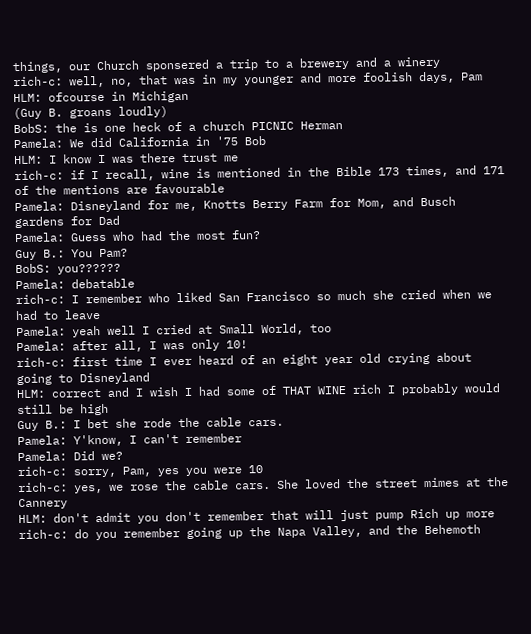things, our Church sponsered a trip to a brewery and a winery
rich-c: well, no, that was in my younger and more foolish days, Pam
HLM: ofcourse in Michigan
(Guy B. groans loudly)
BobS: the is one heck of a church PICNIC Herman
Pamela: We did California in '75 Bob
HLM: I know I was there trust me
rich-c: if I recall, wine is mentioned in the Bible 173 times, and 171 of the mentions are favourable
Pamela: Disneyland for me, Knotts Berry Farm for Mom, and Busch gardens for Dad
Pamela: Guess who had the most fun?
Guy B.: You Pam?
BobS: you??????
Pamela: debatable
rich-c: I remember who liked San Francisco so much she cried when we had to leave
Pamela: yeah well I cried at Small World, too
Pamela: after all, I was only 10!
rich-c: first time I ever heard of an eight year old crying about going to Disneyland
HLM: correct and I wish I had some of THAT WINE rich I probably would still be high
Guy B.: I bet she rode the cable cars.
Pamela: Y'know, I can't remember
Pamela: Did we?
rich-c: sorry, Pam, yes you were 10
rich-c: yes, we rose the cable cars. She loved the street mimes at the Cannery
HLM: don't admit you don't remember that will just pump Rich up more
rich-c: do you remember going up the Napa Valley, and the Behemoth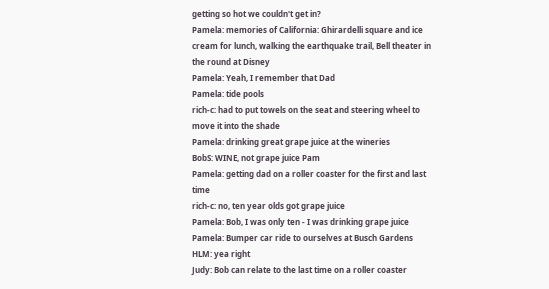getting so hot we couldn't get in?
Pamela: memories of California: Ghirardelli square and ice cream for lunch, walking the earthquake trail, Bell theater in the round at Disney
Pamela: Yeah, I remember that Dad
Pamela: tide pools
rich-c: had to put towels on the seat and steering wheel to move it into the shade
Pamela: drinking great grape juice at the wineries
BobS: WINE, not grape juice Pam
Pamela: getting dad on a roller coaster for the first and last time
rich-c: no, ten year olds got grape juice
Pamela: Bob, I was only ten - I was drinking grape juice
Pamela: Bumper car ride to ourselves at Busch Gardens
HLM: yea right
Judy: Bob can relate to the last time on a roller coaster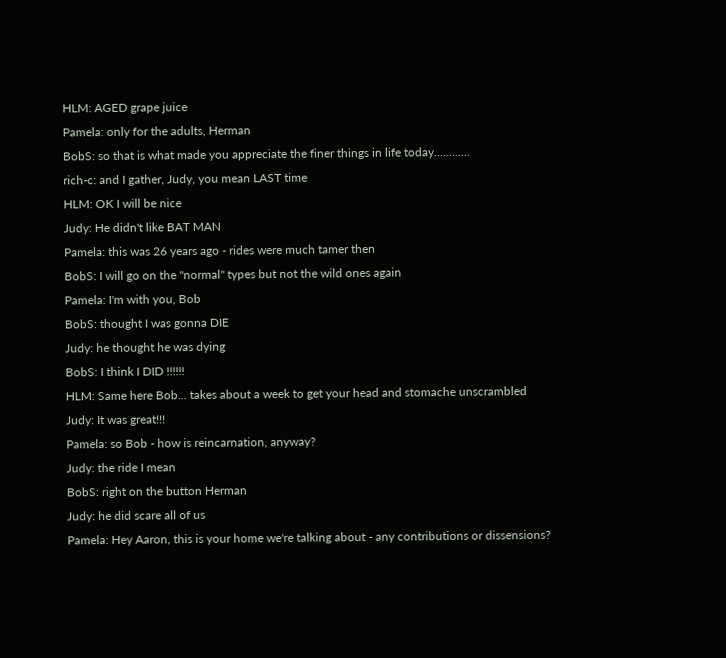HLM: AGED grape juice
Pamela: only for the adults, Herman
BobS: so that is what made you appreciate the finer things in life today............
rich-c: and I gather, Judy, you mean LAST time
HLM: OK I will be nice
Judy: He didn't like BAT MAN
Pamela: this was 26 years ago - rides were much tamer then
BobS: I will go on the "normal" types but not the wild ones again
Pamela: I'm with you, Bob
BobS: thought I was gonna DIE
Judy: he thought he was dying
BobS: I think I DID !!!!!!
HLM: Same here Bob... takes about a week to get your head and stomache unscrambled
Judy: It was great!!!
Pamela: so Bob - how is reincarnation, anyway?
Judy: the ride I mean
BobS: right on the button Herman
Judy: he did scare all of us
Pamela: Hey Aaron, this is your home we're talking about - any contributions or dissensions?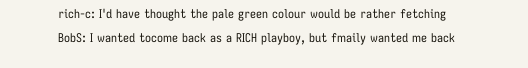rich-c: I'd have thought the pale green colour would be rather fetching
BobS: I wanted tocome back as a RICH playboy, but fmaily wanted me back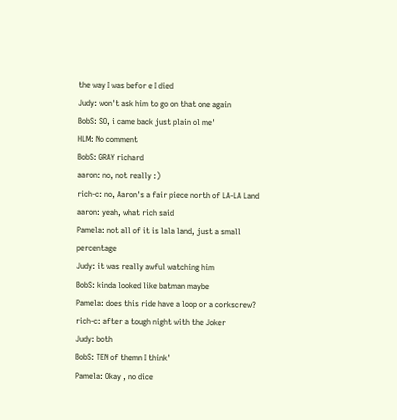the way I was befor e I died
Judy: won't ask him to go on that one again
BobS: SO, i came back just plain ol me'
HLM: No comment
BobS: GRAY richard
aaron: no, not really :)
rich-c: no, Aaron's a fair piece north of LA-LA Land
aaron: yeah, what rich said
Pamela: not all of it is lala land, just a small percentage
Judy: it was really awful watching him
BobS: kinda looked like batman maybe
Pamela: does this ride have a loop or a corkscrew?
rich-c: after a tough night with the Joker
Judy: both
BobS: TEN of themn I think'
Pamela: Okay , no dice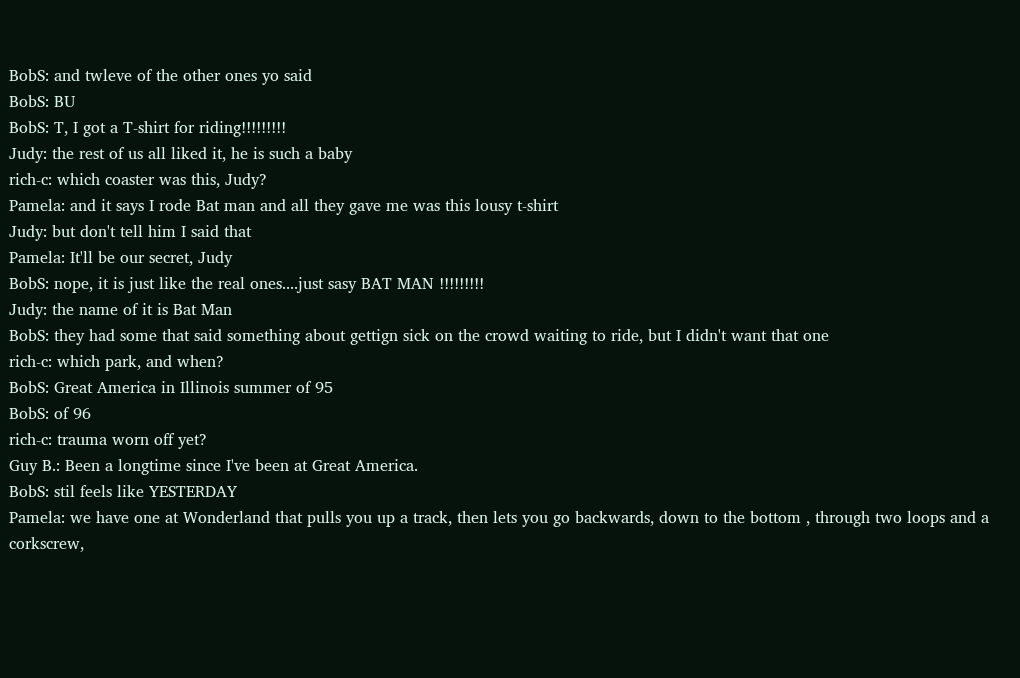BobS: and twleve of the other ones yo said
BobS: BU
BobS: T, I got a T-shirt for riding!!!!!!!!!
Judy: the rest of us all liked it, he is such a baby
rich-c: which coaster was this, Judy?
Pamela: and it says I rode Bat man and all they gave me was this lousy t-shirt
Judy: but don't tell him I said that
Pamela: It'll be our secret, Judy
BobS: nope, it is just like the real ones....just sasy BAT MAN !!!!!!!!!
Judy: the name of it is Bat Man
BobS: they had some that said something about gettign sick on the crowd waiting to ride, but I didn't want that one
rich-c: which park, and when?
BobS: Great America in Illinois summer of 95
BobS: of 96
rich-c: trauma worn off yet?
Guy B.: Been a longtime since I've been at Great America.
BobS: stil feels like YESTERDAY
Pamela: we have one at Wonderland that pulls you up a track, then lets you go backwards, down to the bottom , through two loops and a corkscrew,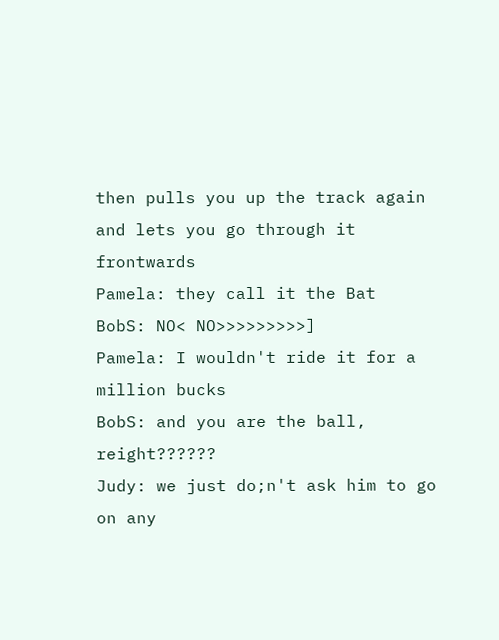then pulls you up the track again and lets you go through it frontwards
Pamela: they call it the Bat
BobS: NO< NO>>>>>>>>>]
Pamela: I wouldn't ride it for a million bucks
BobS: and you are the ball, reight??????
Judy: we just do;n't ask him to go on any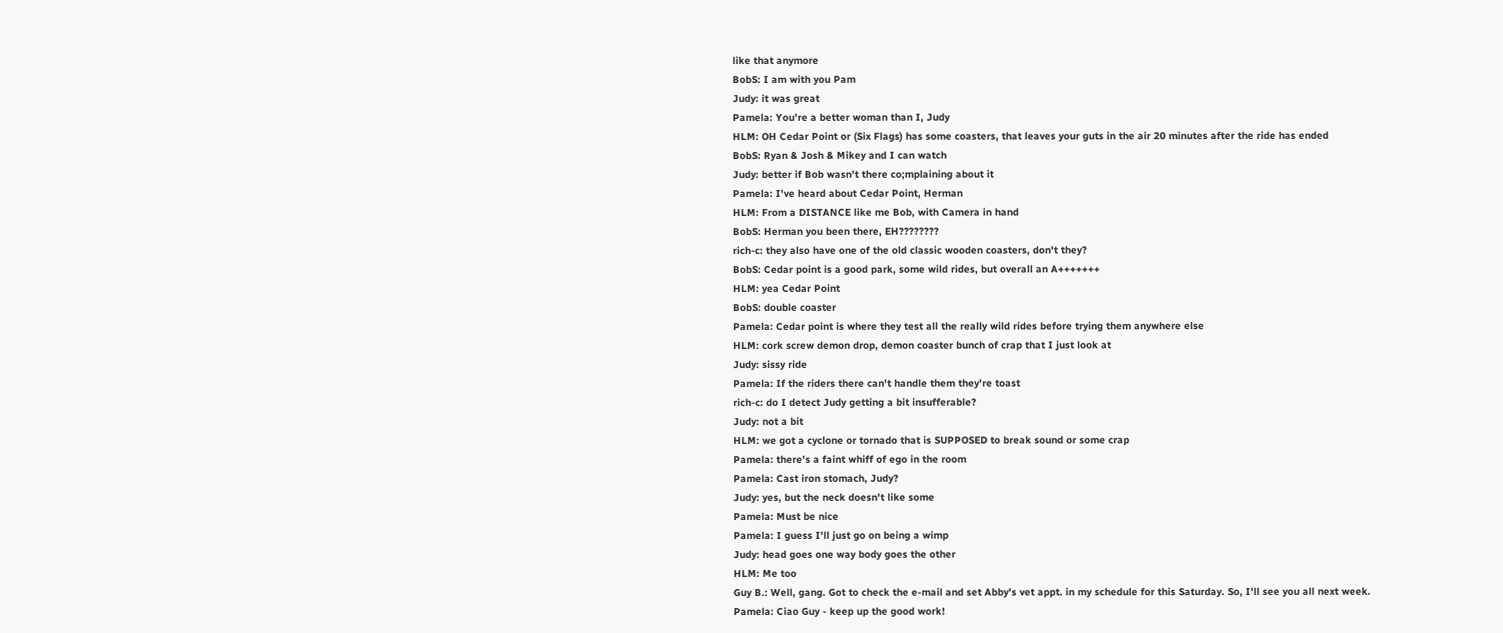like that anymore
BobS: I am with you Pam
Judy: it was great
Pamela: You're a better woman than I, Judy
HLM: OH Cedar Point or (Six Flags) has some coasters, that leaves your guts in the air 20 minutes after the ride has ended
BobS: Ryan & Josh & Mikey and I can watch
Judy: better if Bob wasn't there co;mplaining about it
Pamela: I've heard about Cedar Point, Herman
HLM: From a DISTANCE like me Bob, with Camera in hand
BobS: Herman you been there, EH????????
rich-c: they also have one of the old classic wooden coasters, don't they?
BobS: Cedar point is a good park, some wild rides, but overall an A+++++++
HLM: yea Cedar Point
BobS: double coaster
Pamela: Cedar point is where they test all the really wild rides before trying them anywhere else
HLM: cork screw demon drop, demon coaster bunch of crap that I just look at
Judy: sissy ride
Pamela: If the riders there can't handle them they're toast
rich-c: do I detect Judy getting a bit insufferable?
Judy: not a bit
HLM: we got a cyclone or tornado that is SUPPOSED to break sound or some crap
Pamela: there's a faint whiff of ego in the room
Pamela: Cast iron stomach, Judy?
Judy: yes, but the neck doesn't like some
Pamela: Must be nice
Pamela: I guess I'll just go on being a wimp
Judy: head goes one way body goes the other
HLM: Me too
Guy B.: Well, gang. Got to check the e-mail and set Abby's vet appt. in my schedule for this Saturday. So, I'll see you all next week.
Pamela: Ciao Guy - keep up the good work!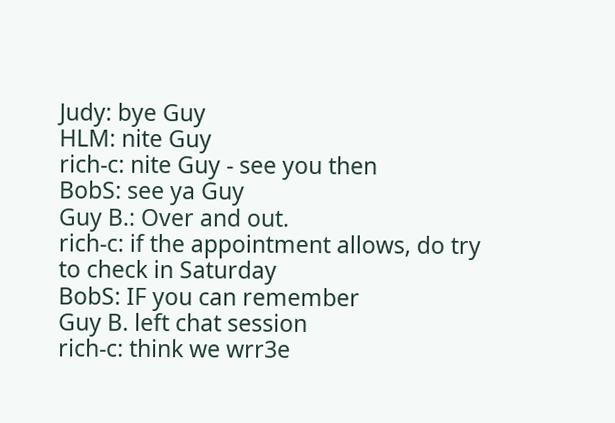Judy: bye Guy
HLM: nite Guy
rich-c: nite Guy - see you then
BobS: see ya Guy
Guy B.: Over and out.
rich-c: if the appointment allows, do try to check in Saturday
BobS: IF you can remember
Guy B. left chat session
rich-c: think we wrr3e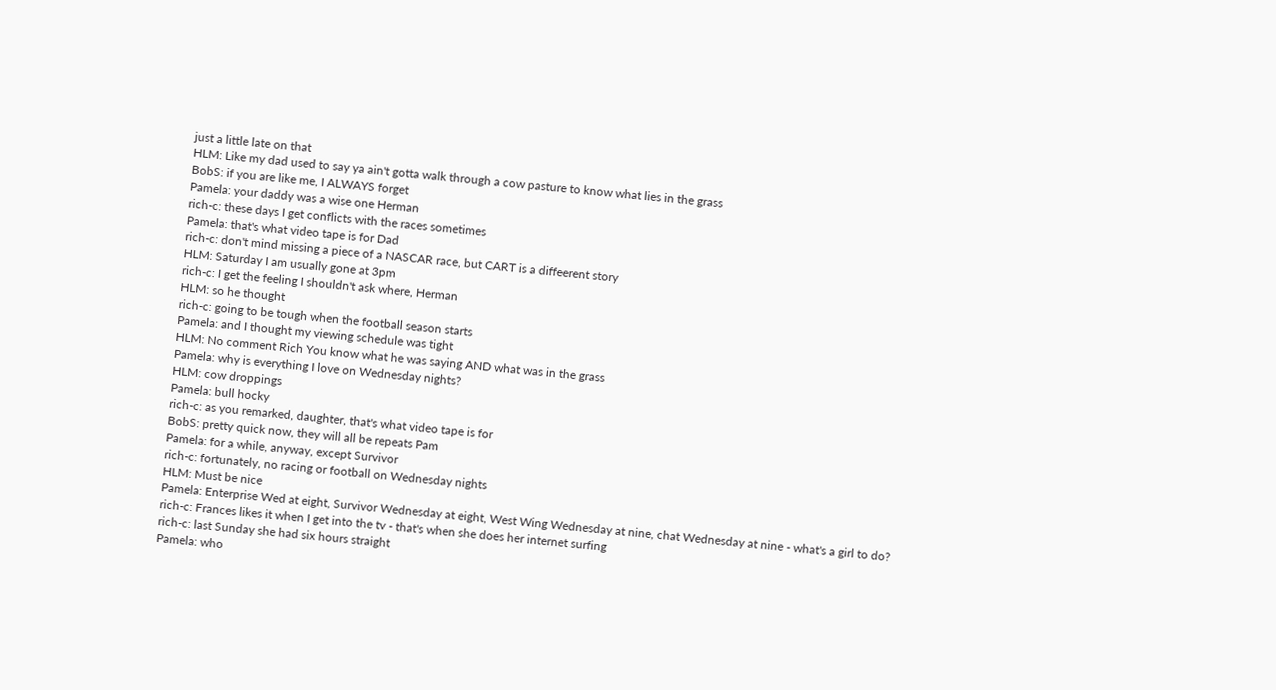just a little late on that
HLM: Like my dad used to say ya ain't gotta walk through a cow pasture to know what lies in the grass
BobS: if you are like me, I ALWAYS forget
Pamela: your daddy was a wise one Herman
rich-c: these days I get conflicts with the races sometimes
Pamela: that's what video tape is for Dad
rich-c: don't mind missing a piece of a NASCAR race, but CART is a diffeerent story
HLM: Saturday I am usually gone at 3pm
rich-c: I get the feeling I shouldn't ask where, Herman
HLM: so he thought
rich-c: going to be tough when the football season starts
Pamela: and I thought my viewing schedule was tight
HLM: No comment Rich You know what he was saying AND what was in the grass
Pamela: why is everything I love on Wednesday nights?
HLM: cow droppings
Pamela: bull hocky
rich-c: as you remarked, daughter, that's what video tape is for
BobS: pretty quick now, they will all be repeats Pam
Pamela: for a while, anyway, except Survivor
rich-c: fortunately, no racing or football on Wednesday nights
HLM: Must be nice
Pamela: Enterprise Wed at eight, Survivor Wednesday at eight, West Wing Wednesday at nine, chat Wednesday at nine - what's a girl to do?
rich-c: Frances likes it when I get into the tv - that's when she does her internet surfing
rich-c: last Sunday she had six hours straight
Pamela: who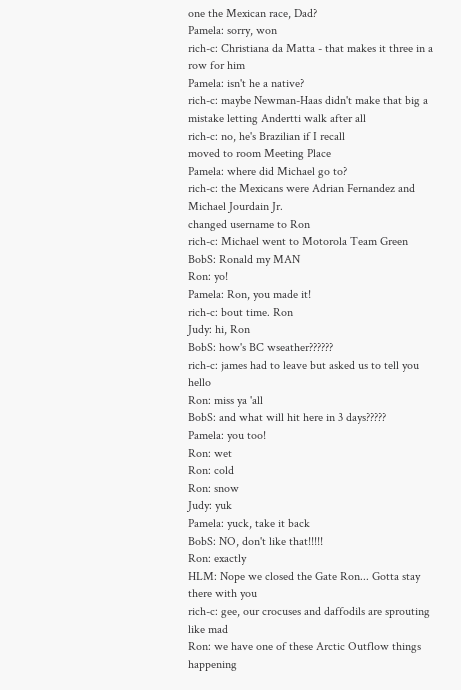one the Mexican race, Dad?
Pamela: sorry, won
rich-c: Christiana da Matta - that makes it three in a row for him
Pamela: isn't he a native?
rich-c: maybe Newman-Haas didn't make that big a mistake letting Andertti walk after all
rich-c: no, he's Brazilian if I recall
moved to room Meeting Place
Pamela: where did Michael go to?
rich-c: the Mexicans were Adrian Fernandez and Michael Jourdain Jr.
changed username to Ron
rich-c: Michael went to Motorola Team Green
BobS: Ronald my MAN
Ron: yo!
Pamela: Ron, you made it!
rich-c: bout time. Ron
Judy: hi, Ron
BobS: how's BC wseather??????
rich-c: james had to leave but asked us to tell you hello
Ron: miss ya 'all
BobS: and what will hit here in 3 days?????
Pamela: you too!
Ron: wet
Ron: cold
Ron: snow
Judy: yuk
Pamela: yuck, take it back
BobS: NO, don't like that!!!!!
Ron: exactly
HLM: Nope we closed the Gate Ron... Gotta stay there with you
rich-c: gee, our crocuses and daffodils are sprouting like mad
Ron: we have one of these Arctic Outflow things happening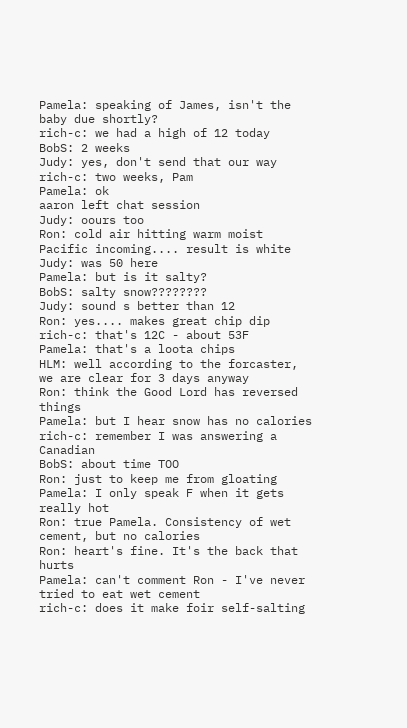Pamela: speaking of James, isn't the baby due shortly?
rich-c: we had a high of 12 today
BobS: 2 weeks
Judy: yes, don't send that our way
rich-c: two weeks, Pam
Pamela: ok
aaron left chat session
Judy: oours too
Ron: cold air hitting warm moist Pacific incoming.... result is white
Judy: was 50 here
Pamela: but is it salty?
BobS: salty snow????????
Judy: sound s better than 12
Ron: yes.... makes great chip dip
rich-c: that's 12C - about 53F
Pamela: that's a loota chips
HLM: well according to the forcaster, we are clear for 3 days anyway
Ron: think the Good Lord has reversed things
Pamela: but I hear snow has no calories
rich-c: remember I was answering a Canadian
BobS: about time TOO
Ron: just to keep me from gloating
Pamela: I only speak F when it gets really hot
Ron: true Pamela. Consistency of wet cement, but no calories
Ron: heart's fine. It's the back that hurts
Pamela: can't comment Ron - I've never tried to eat wet cement
rich-c: does it make foir self-salting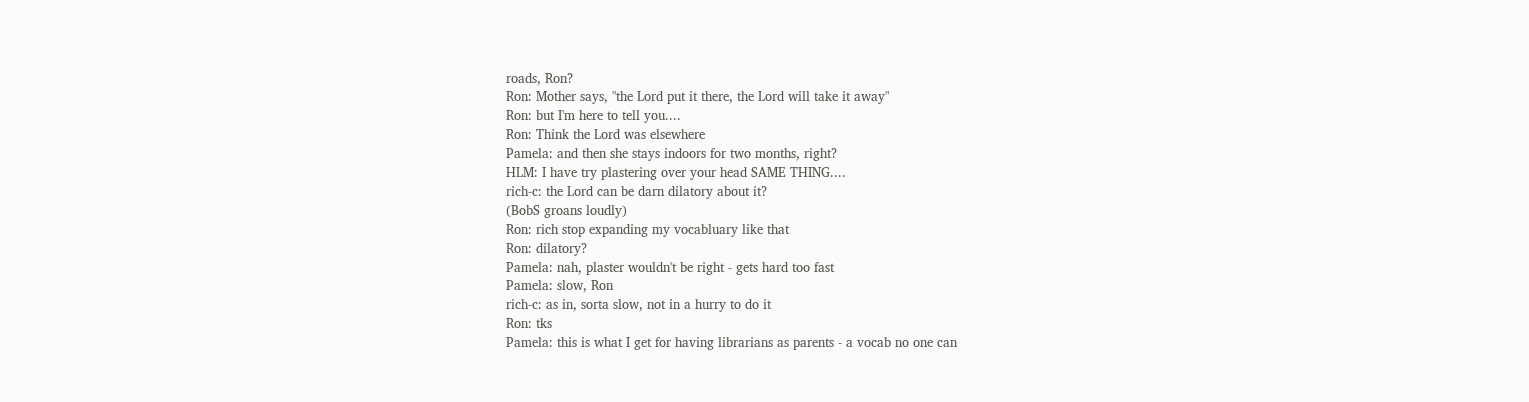roads, Ron?
Ron: Mother says, "the Lord put it there, the Lord will take it away"
Ron: but I'm here to tell you....
Ron: Think the Lord was elsewhere
Pamela: and then she stays indoors for two months, right?
HLM: I have try plastering over your head SAME THING....
rich-c: the Lord can be darn dilatory about it?
(BobS groans loudly)
Ron: rich stop expanding my vocabluary like that
Ron: dilatory?
Pamela: nah, plaster wouldn't be right - gets hard too fast
Pamela: slow, Ron
rich-c: as in, sorta slow, not in a hurry to do it
Ron: tks
Pamela: this is what I get for having librarians as parents - a vocab no one can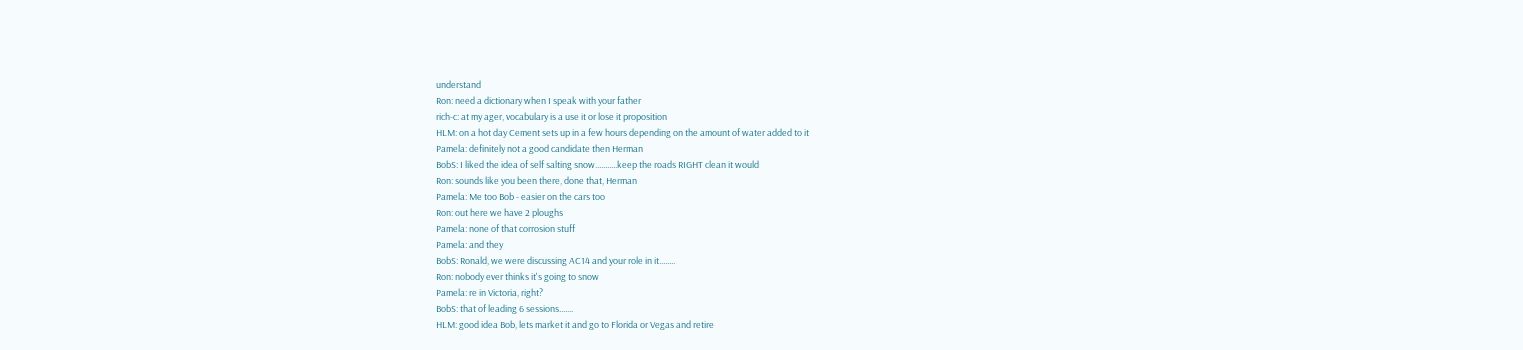understand
Ron: need a dictionary when I speak with your father
rich-c: at my ager, vocabulary is a use it or lose it proposition
HLM: on a hot day Cement sets up in a few hours depending on the amount of water added to it
Pamela: definitely not a good candidate then Herman
BobS: I liked the idea of self salting snow...........keep the roads RIGHT clean it would
Ron: sounds like you been there, done that, Herman
Pamela: Me too Bob - easier on the cars too
Ron: out here we have 2 ploughs
Pamela: none of that corrosion stuff
Pamela: and they
BobS: Ronald, we were discussing AC14 and your role in it........
Ron: nobody ever thinks it's going to snow
Pamela: re in Victoria, right?
BobS: that of leading 6 sessions.......
HLM: good idea Bob, lets market it and go to Florida or Vegas and retire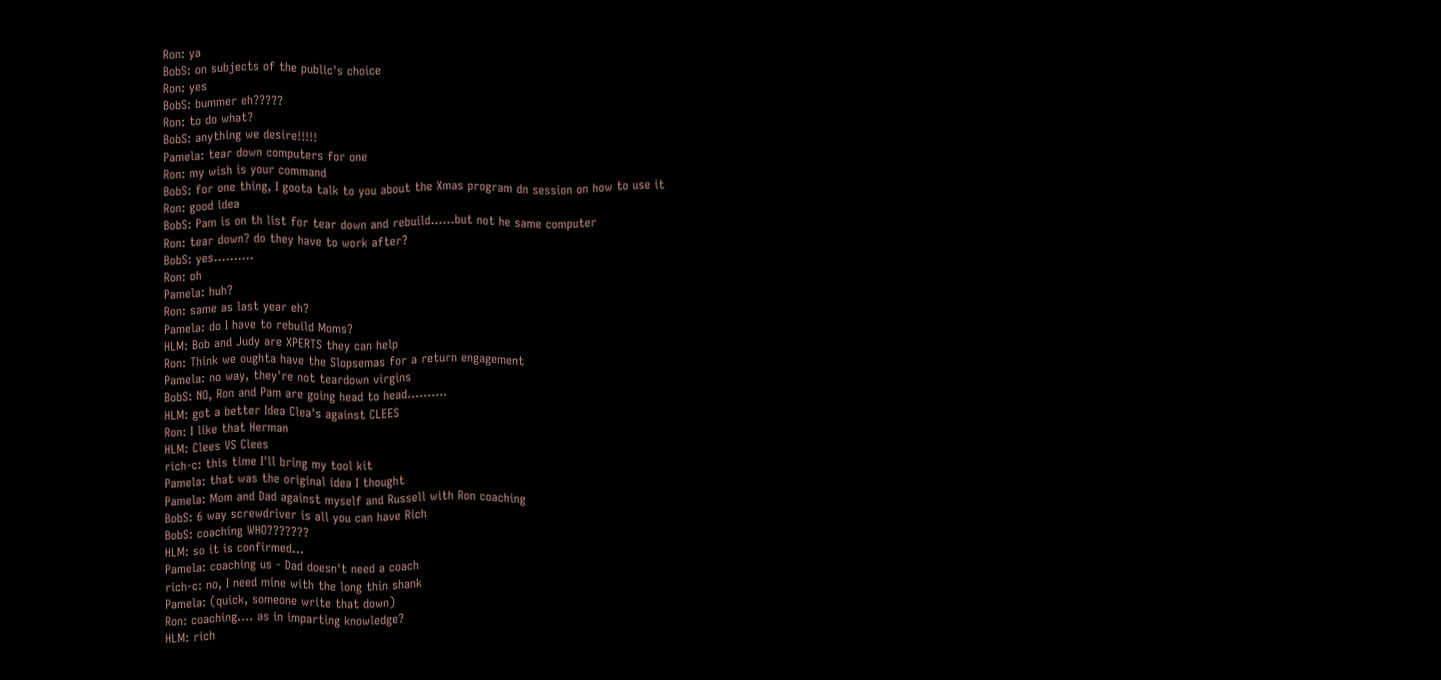Ron: ya
BobS: on subjects of the public's choice
Ron: yes
BobS: bummer eh?????
Ron: to do what?
BobS: anything we desire!!!!!
Pamela: tear down computers for one
Ron: my wish is your command
BobS: for one thing, I goota talk to you about the Xmas program dn session on how to use it
Ron: good idea
BobS: Pam is on th list for tear down and rebuild......but not he same computer
Ron: tear down? do they have to work after?
BobS: yes..........
Ron: oh
Pamela: huh?
Ron: same as last year eh?
Pamela: do I have to rebuild Moms?
HLM: Bob and Judy are XPERTS they can help
Ron: Think we oughta have the Slopsemas for a return engagement
Pamela: no way, they're not teardown virgins
BobS: NO, Ron and Pam are going head to head..........
HLM: got a better Idea Clea's against CLEES
Ron: I like that Herman
HLM: Clees VS Clees
rich-c: this time I'll bring my tool kit
Pamela: that was the original idea I thought
Pamela: Mom and Dad against myself and Russell with Ron coaching
BobS: 6 way screwdriver is all you can have Rich
BobS: coaching WHO???????
HLM: so it is confirmed...
Pamela: coaching us - Dad doesn't need a coach
rich-c: no, I need mine with the long thin shank
Pamela: (quick, someone write that down)
Ron: coaching.... as in imparting knowledge?
HLM: rich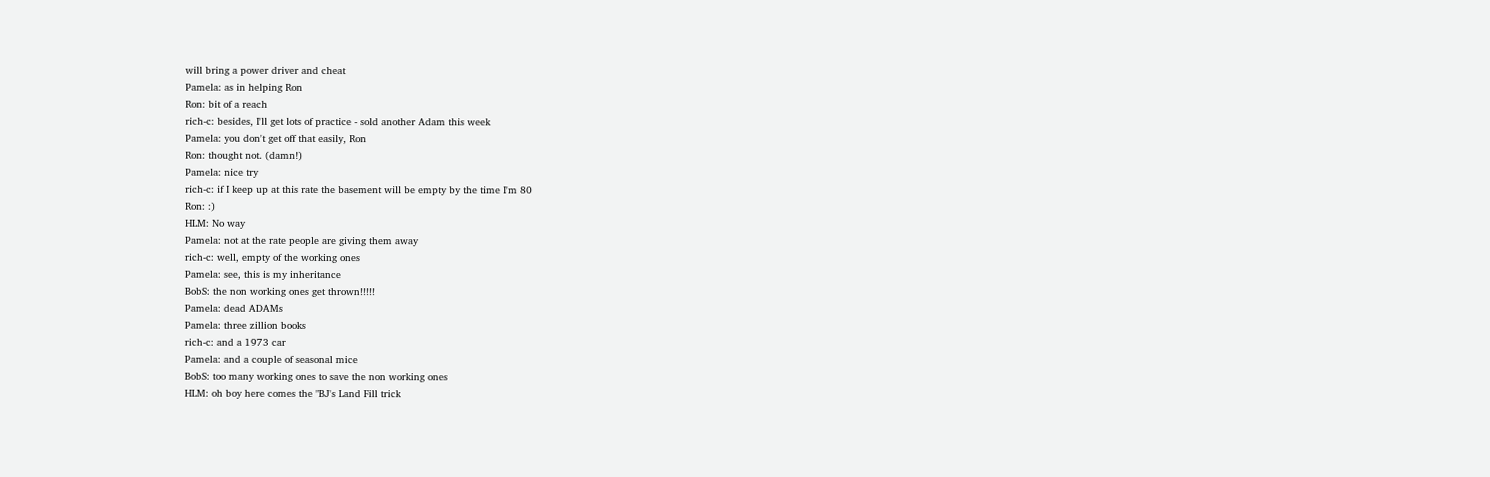will bring a power driver and cheat
Pamela: as in helping Ron
Ron: bit of a reach
rich-c: besides, I'll get lots of practice - sold another Adam this week
Pamela: you don't get off that easily, Ron
Ron: thought not. (damn!)
Pamela: nice try
rich-c: if I keep up at this rate the basement will be empty by the time I'm 80
Ron: :)
HLM: No way
Pamela: not at the rate people are giving them away
rich-c: well, empty of the working ones
Pamela: see, this is my inheritance
BobS: the non working ones get thrown!!!!!
Pamela: dead ADAMs
Pamela: three zillion books
rich-c: and a 1973 car
Pamela: and a couple of seasonal mice
BobS: too many working ones to save the non working ones
HLM: oh boy here comes the "BJ's Land Fill trick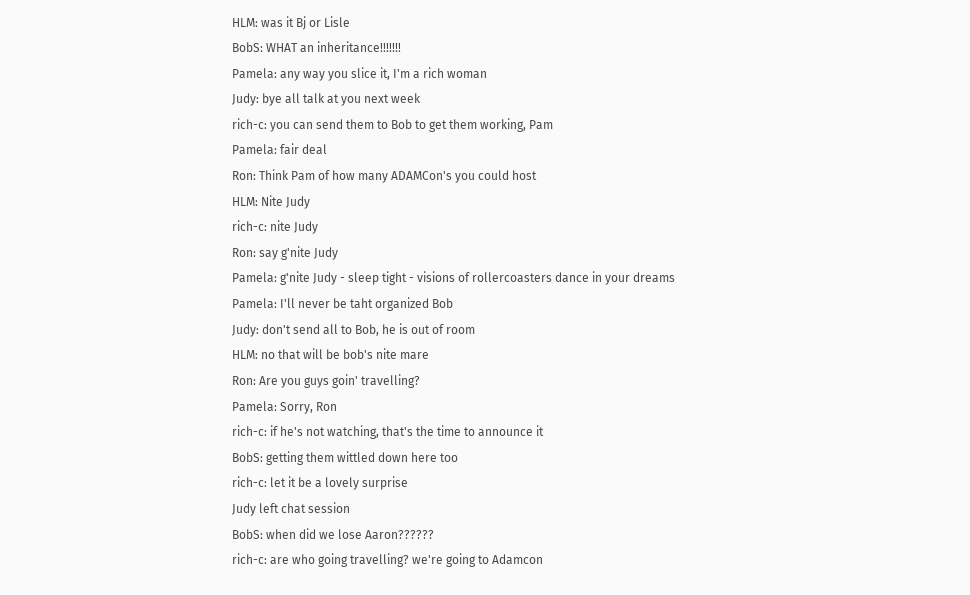HLM: was it Bj or Lisle
BobS: WHAT an inheritance!!!!!!!
Pamela: any way you slice it, I'm a rich woman
Judy: bye all talk at you next week
rich-c: you can send them to Bob to get them working, Pam
Pamela: fair deal
Ron: Think Pam of how many ADAMCon's you could host
HLM: Nite Judy
rich-c: nite Judy
Ron: say g'nite Judy
Pamela: g'nite Judy - sleep tight - visions of rollercoasters dance in your dreams
Pamela: I'll never be taht organized Bob
Judy: don't send all to Bob, he is out of room
HLM: no that will be bob's nite mare
Ron: Are you guys goin' travelling?
Pamela: Sorry, Ron
rich-c: if he's not watching, that's the time to announce it
BobS: getting them wittled down here too
rich-c: let it be a lovely surprise
Judy left chat session
BobS: when did we lose Aaron??????
rich-c: are who going travelling? we're going to Adamcon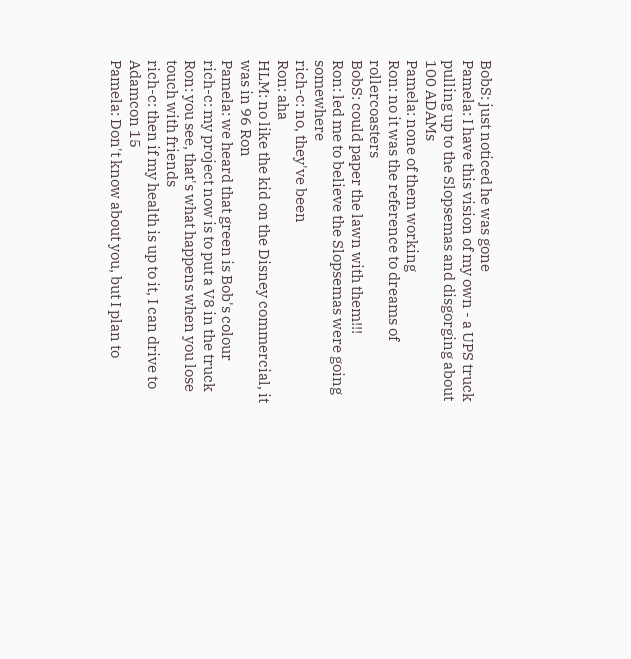BobS: just noticed he was gone
Pamela: I have this vision of my own - a UPS truck pulling up to the Slopsemas and disgorging about 100 ADAMs
Pamela: none of them working
Ron: no it was the reference to dreams of rollercoasters
BobS: could paper the lawn with them!!!
Ron: led me to believe the Slopsemas were going somewhere
rich-c: no, they've been
Ron: aha
HLM: no like the kid on the Disney commercial, it was in 96 Ron
Pamela: we heard that green is Bob's colour
rich-c: my project now is to put a V8 in the truck
Ron: you see, that's what happens when you lose touch with friends
rich-c: then if my health is up to it, I can drive to Adamcon 15
Pamela: Don't know about you, but I plan to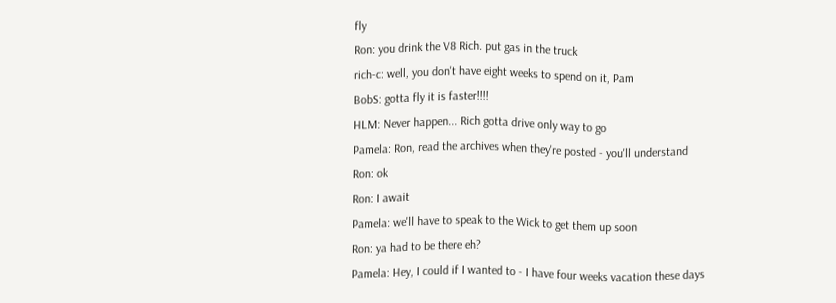fly
Ron: you drink the V8 Rich. put gas in the truck
rich-c: well, you don't have eight weeks to spend on it, Pam
BobS: gotta fly it is faster!!!!
HLM: Never happen... Rich gotta drive only way to go
Pamela: Ron, read the archives when they're posted - you'll understand
Ron: ok
Ron: I await
Pamela: we'll have to speak to the Wick to get them up soon
Ron: ya had to be there eh?
Pamela: Hey, I could if I wanted to - I have four weeks vacation these days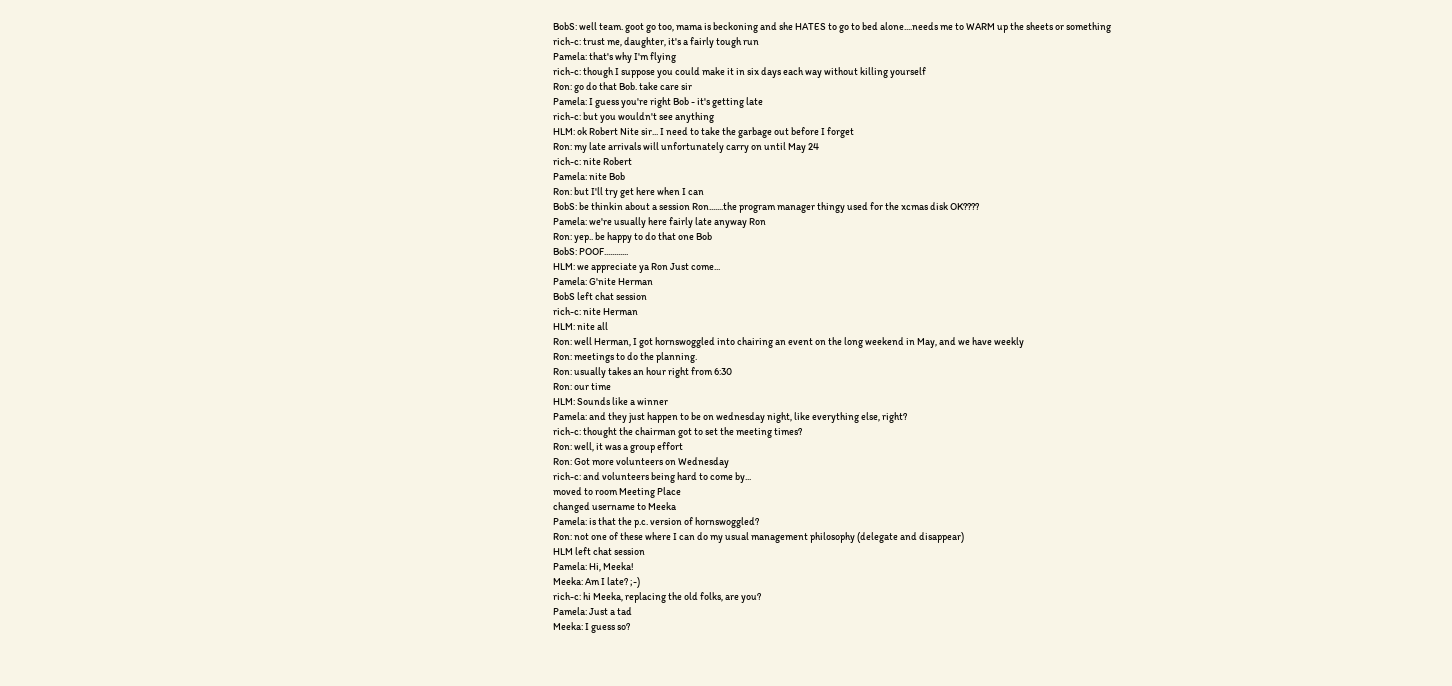BobS: well team. goot go too, mama is beckoning and she HATES to go to bed alone....needs me to WARM up the sheets or something
rich-c: trust me, daughter, it's a fairly tough run
Pamela: that's why I'm flying
rich-c: though I suppose you could make it in six days each way without killing yourself
Ron: go do that Bob. take care sir
Pamela: I guess you're right Bob - it's getting late
rich-c: but you wouldn't see anything
HLM: ok Robert Nite sir... I need to take the garbage out before I forget
Ron: my late arrivals will unfortunately carry on until May 24
rich-c: nite Robert
Pamela: nite Bob
Ron: but I'll try get here when I can
BobS: be thinkin about a session Ron.......the program manager thingy used for the xcmas disk OK????
Pamela: we're usually here fairly late anyway Ron
Ron: yep.. be happy to do that one Bob
BobS: POOF............
HLM: we appreciate ya Ron Just come...
Pamela: G'nite Herman
BobS left chat session
rich-c: nite Herman
HLM: nite all
Ron: well Herman, I got hornswoggled into chairing an event on the long weekend in May, and we have weekly
Ron: meetings to do the planning.
Ron: usually takes an hour right from 6:30
Ron: our time
HLM: Sounds like a winner
Pamela: and they just happen to be on wednesday night, like everything else, right?
rich-c: thought the chairman got to set the meeting times?
Ron: well, it was a group effort
Ron: Got more volunteers on Wednesday
rich-c: and volunteers being hard to come by...
moved to room Meeting Place
changed username to Meeka
Pamela: is that the p.c. version of hornswoggled?
Ron: not one of these where I can do my usual management philosophy (delegate and disappear)
HLM left chat session
Pamela: Hi, Meeka!
Meeka: Am I late? ;-)
rich-c: hi Meeka, replacing the old folks, are you?
Pamela: Just a tad
Meeka: I guess so?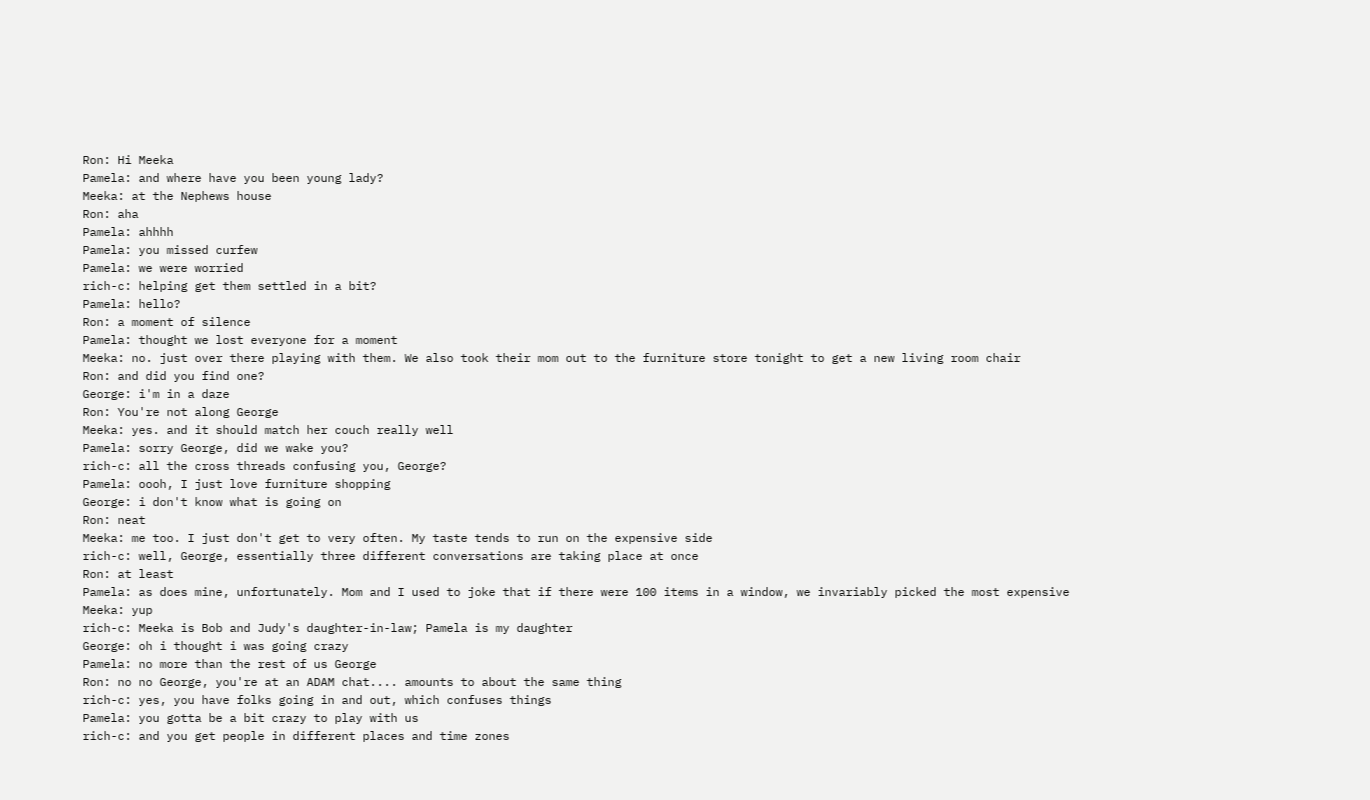Ron: Hi Meeka
Pamela: and where have you been young lady?
Meeka: at the Nephews house
Ron: aha
Pamela: ahhhh
Pamela: you missed curfew
Pamela: we were worried
rich-c: helping get them settled in a bit?
Pamela: hello?
Ron: a moment of silence
Pamela: thought we lost everyone for a moment
Meeka: no. just over there playing with them. We also took their mom out to the furniture store tonight to get a new living room chair
Ron: and did you find one?
George: i'm in a daze
Ron: You're not along George
Meeka: yes. and it should match her couch really well
Pamela: sorry George, did we wake you?
rich-c: all the cross threads confusing you, George?
Pamela: oooh, I just love furniture shopping
George: i don't know what is going on
Ron: neat
Meeka: me too. I just don't get to very often. My taste tends to run on the expensive side
rich-c: well, George, essentially three different conversations are taking place at once
Ron: at least
Pamela: as does mine, unfortunately. Mom and I used to joke that if there were 100 items in a window, we invariably picked the most expensive
Meeka: yup
rich-c: Meeka is Bob and Judy's daughter-in-law; Pamela is my daughter
George: oh i thought i was going crazy
Pamela: no more than the rest of us George
Ron: no no George, you're at an ADAM chat.... amounts to about the same thing
rich-c: yes, you have folks going in and out, which confuses things
Pamela: you gotta be a bit crazy to play with us
rich-c: and you get people in different places and time zones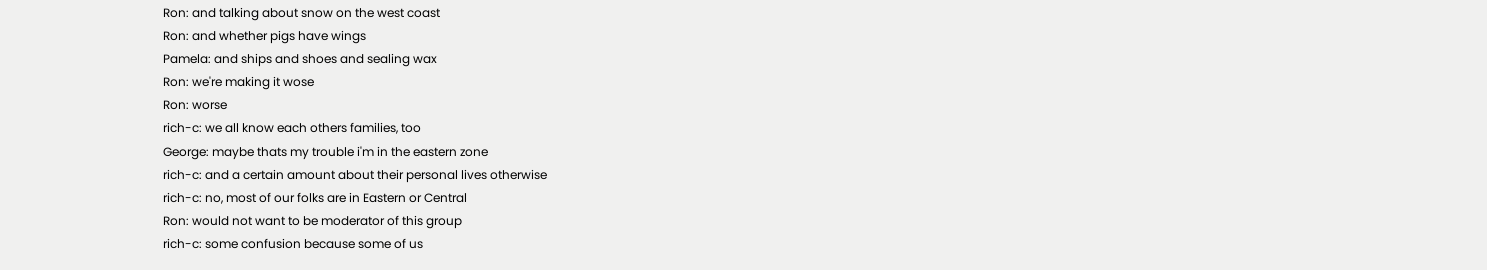Ron: and talking about snow on the west coast
Ron: and whether pigs have wings
Pamela: and ships and shoes and sealing wax
Ron: we're making it wose
Ron: worse
rich-c: we all know each others families, too
George: maybe thats my trouble i'm in the eastern zone
rich-c: and a certain amount about their personal lives otherwise
rich-c: no, most of our folks are in Eastern or Central
Ron: would not want to be moderator of this group
rich-c: some confusion because some of us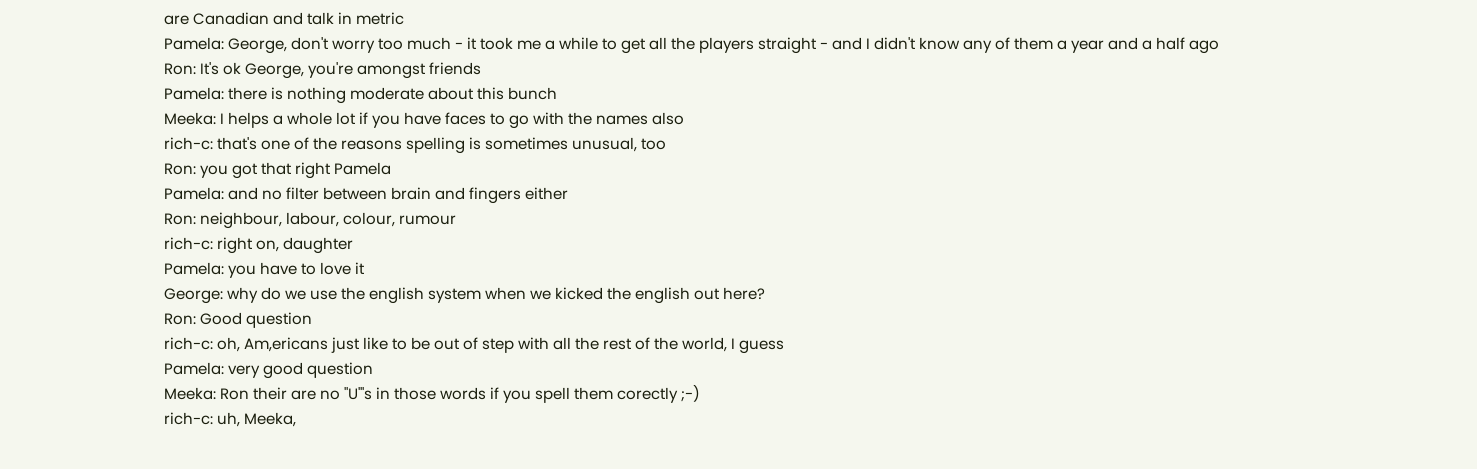are Canadian and talk in metric
Pamela: George, don't worry too much - it took me a while to get all the players straight - and I didn't know any of them a year and a half ago
Ron: It's ok George, you're amongst friends
Pamela: there is nothing moderate about this bunch
Meeka: I helps a whole lot if you have faces to go with the names also
rich-c: that's one of the reasons spelling is sometimes unusual, too
Ron: you got that right Pamela
Pamela: and no filter between brain and fingers either
Ron: neighbour, labour, colour, rumour
rich-c: right on, daughter
Pamela: you have to love it
George: why do we use the english system when we kicked the english out here?
Ron: Good question
rich-c: oh, Am,ericans just like to be out of step with all the rest of the world, I guess
Pamela: very good question
Meeka: Ron their are no "U"'s in those words if you spell them corectly ;-)
rich-c: uh, Meeka,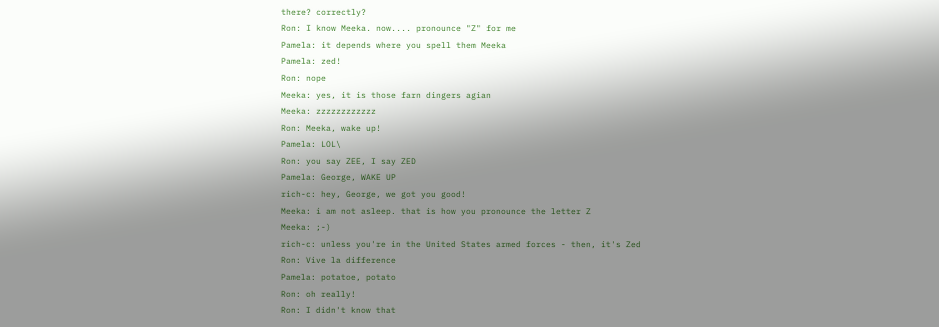there? correctly?
Ron: I know Meeka. now.... pronounce "Z" for me
Pamela: it depends where you spell them Meeka
Pamela: zed!
Ron: nope
Meeka: yes, it is those farn dingers agian
Meeka: zzzzzzzzzzzz
Ron: Meeka, wake up!
Pamela: LOL\
Ron: you say ZEE, I say ZED
Pamela: George, WAKE UP
rich-c: hey, George, we got you good!
Meeka: i am not asleep. that is how you pronounce the letter Z
Meeka: ;-)
rich-c: unless you're in the United States armed forces - then, it's Zed
Ron: Vive la difference
Pamela: potatoe, potato
Ron: oh really!
Ron: I didn't know that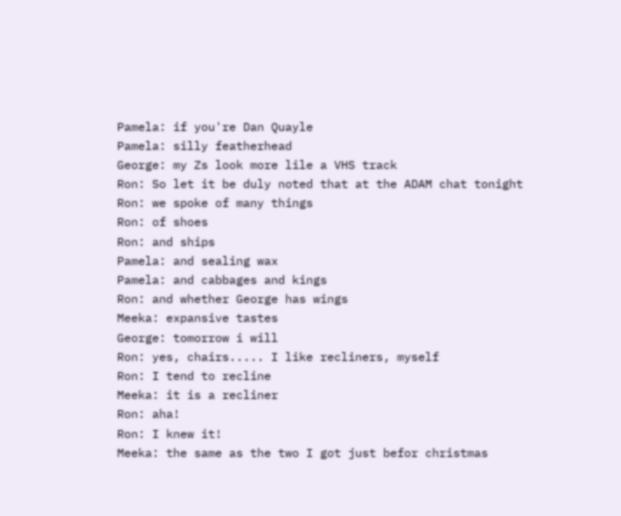Pamela: if you're Dan Quayle
Pamela: silly featherhead
George: my Zs look more lile a VHS track
Ron: So let it be duly noted that at the ADAM chat tonight
Ron: we spoke of many things
Ron: of shoes
Ron: and ships
Pamela: and sealing wax
Pamela: and cabbages and kings
Ron: and whether George has wings
Meeka: expansive tastes
George: tomorrow i will
Ron: yes, chairs..... I like recliners, myself
Ron: I tend to recline
Meeka: it is a recliner
Ron: aha!
Ron: I knew it!
Meeka: the same as the two I got just befor christmas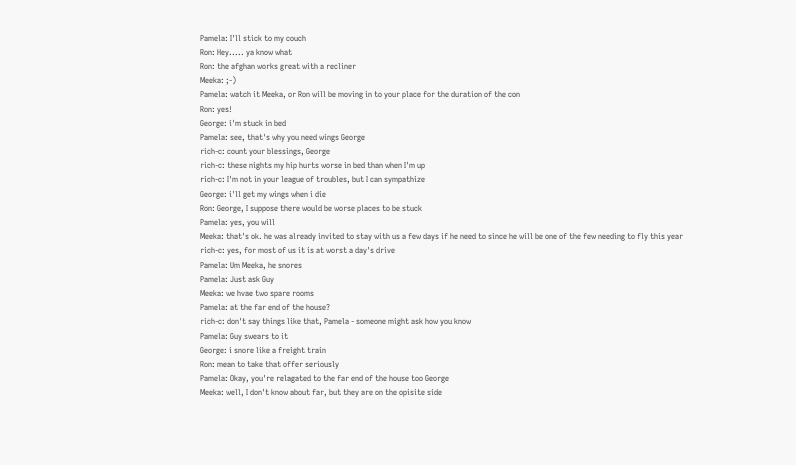Pamela: I'll stick to my couch
Ron: Hey..... ya know what
Ron: the afghan works great with a recliner
Meeka: ;-)
Pamela: watch it Meeka, or Ron will be moving in to your place for the duration of the con
Ron: yes!
George: i'm stuck in bed
Pamela: see, that's why you need wings George
rich-c: count your blessings, George
rich-c: these nights my hip hurts worse in bed than when I'm up
rich-c: I'm not in your league of troubles, but I can sympathize
George: i'll get my wings when i die
Ron: George, I suppose there would be worse places to be stuck
Pamela: yes, you will
Meeka: that's ok. he was already invited to stay with us a few days if he need to since he will be one of the few needing to fly this year
rich-c: yes, for most of us it is at worst a day's drive
Pamela: Um Meeka, he snores
Pamela: Just ask Guy
Meeka: we hvae two spare rooms
Pamela: at the far end of the house?
rich-c: don't say things like that, Pamela - someone might ask how you know
Pamela: Guy swears to it
George: i snore like a freight train
Ron: mean to take that offer seriously
Pamela: Okay, you're relagated to the far end of the house too George
Meeka: well, I don't know about far, but they are on the opisite side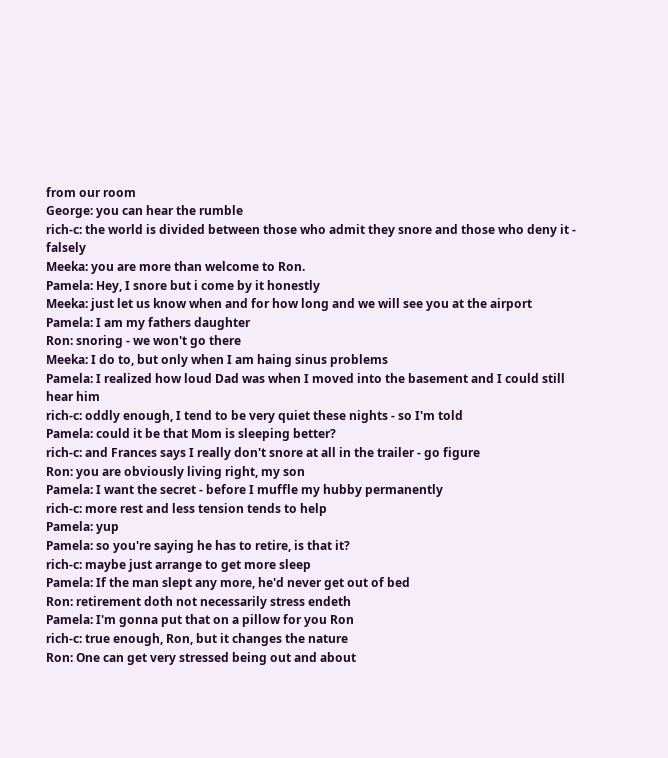from our room
George: you can hear the rumble
rich-c: the world is divided between those who admit they snore and those who deny it - falsely
Meeka: you are more than welcome to Ron.
Pamela: Hey, I snore but i come by it honestly
Meeka: just let us know when and for how long and we will see you at the airport
Pamela: I am my fathers daughter
Ron: snoring - we won't go there
Meeka: I do to, but only when I am haing sinus problems
Pamela: I realized how loud Dad was when I moved into the basement and I could still hear him
rich-c: oddly enough, I tend to be very quiet these nights - so I'm told
Pamela: could it be that Mom is sleeping better?
rich-c: and Frances says I really don't snore at all in the trailer - go figure
Ron: you are obviously living right, my son
Pamela: I want the secret - before I muffle my hubby permanently
rich-c: more rest and less tension tends to help
Pamela: yup
Pamela: so you're saying he has to retire, is that it?
rich-c: maybe just arrange to get more sleep
Pamela: If the man slept any more, he'd never get out of bed
Ron: retirement doth not necessarily stress endeth
Pamela: I'm gonna put that on a pillow for you Ron
rich-c: true enough, Ron, but it changes the nature
Ron: One can get very stressed being out and about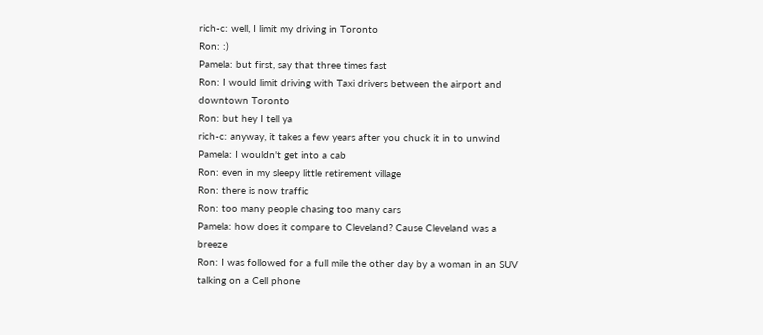rich-c: well, I limit my driving in Toronto
Ron: :)
Pamela: but first, say that three times fast
Ron: I would limit driving with Taxi drivers between the airport and downtown Toronto
Ron: but hey I tell ya
rich-c: anyway, it takes a few years after you chuck it in to unwind
Pamela: I wouldn't get into a cab
Ron: even in my sleepy little retirement village
Ron: there is now traffic
Ron: too many people chasing too many cars
Pamela: how does it compare to Cleveland? Cause Cleveland was a breeze
Ron: I was followed for a full mile the other day by a woman in an SUV talking on a Cell phone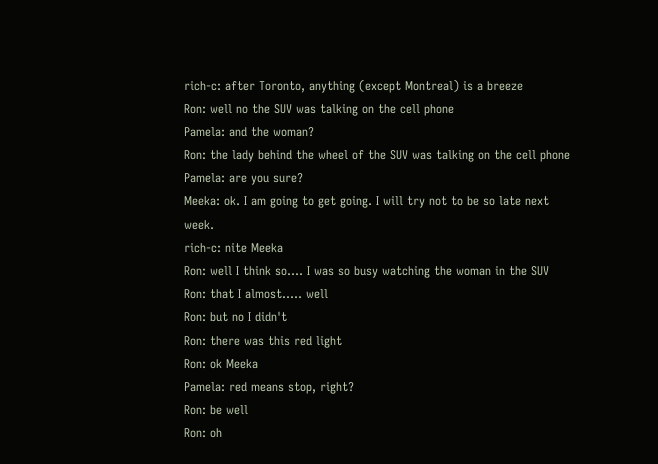rich-c: after Toronto, anything (except Montreal) is a breeze
Ron: well no the SUV was talking on the cell phone
Pamela: and the woman?
Ron: the lady behind the wheel of the SUV was talking on the cell phone
Pamela: are you sure?
Meeka: ok. I am going to get going. I will try not to be so late next week.
rich-c: nite Meeka
Ron: well I think so.... I was so busy watching the woman in the SUV
Ron: that I almost..... well
Ron: but no I didn't
Ron: there was this red light
Ron: ok Meeka
Pamela: red means stop, right?
Ron: be well
Ron: oh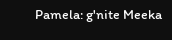Pamela: g'nite Meeka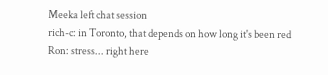Meeka left chat session
rich-c: in Toronto, that depends on how long it's been red
Ron: stress... right here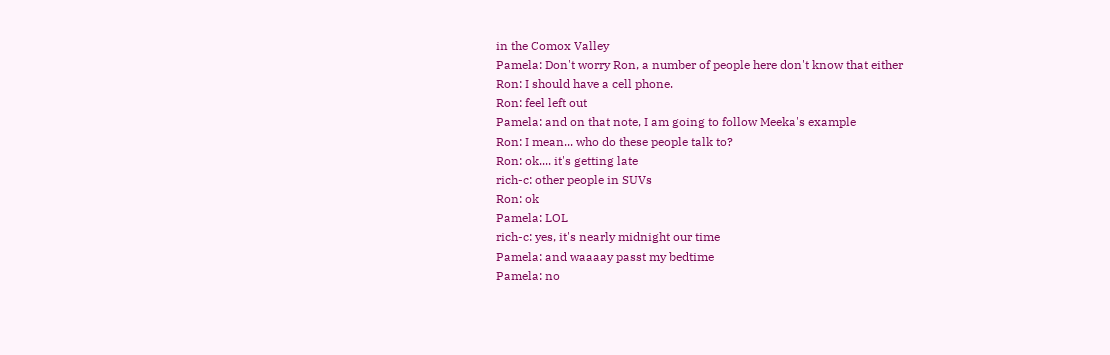in the Comox Valley
Pamela: Don't worry Ron, a number of people here don't know that either
Ron: I should have a cell phone.
Ron: feel left out
Pamela: and on that note, I am going to follow Meeka's example
Ron: I mean... who do these people talk to?
Ron: ok.... it's getting late
rich-c: other people in SUVs
Ron: ok
Pamela: LOL
rich-c: yes, it's nearly midnight our time
Pamela: and waaaay passt my bedtime
Pamela: no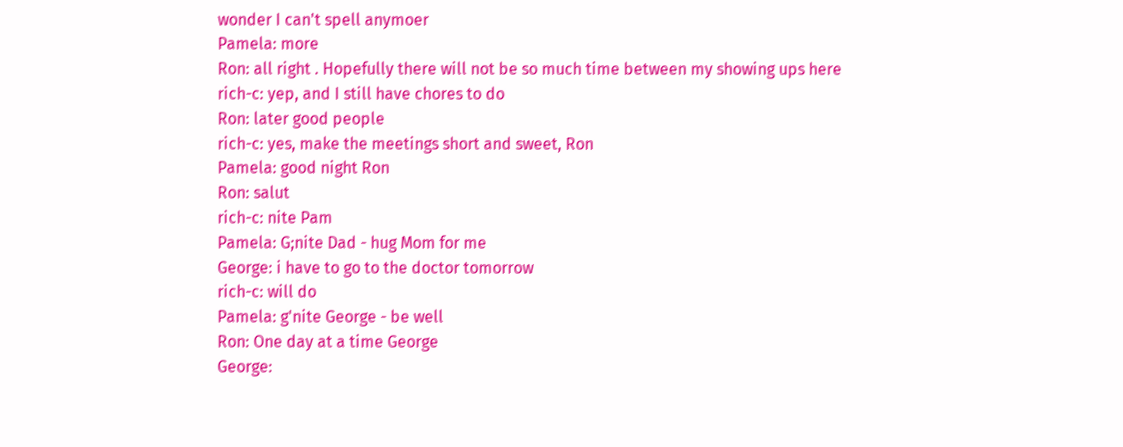wonder I can't spell anymoer
Pamela: more
Ron: all right . Hopefully there will not be so much time between my showing ups here
rich-c: yep, and I still have chores to do
Ron: later good people
rich-c: yes, make the meetings short and sweet, Ron
Pamela: good night Ron
Ron: salut
rich-c: nite Pam
Pamela: G;nite Dad - hug Mom for me
George: i have to go to the doctor tomorrow
rich-c: will do
Pamela: g'nite George - be well
Ron: One day at a time George
George: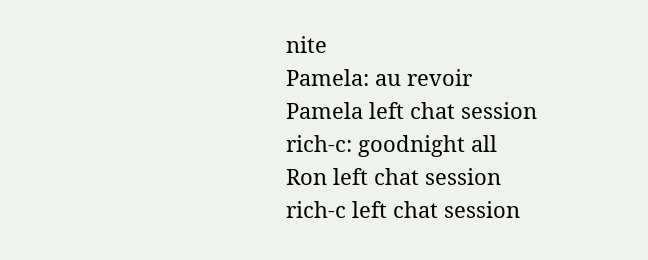nite
Pamela: au revoir
Pamela left chat session
rich-c: goodnight all
Ron left chat session
rich-c left chat session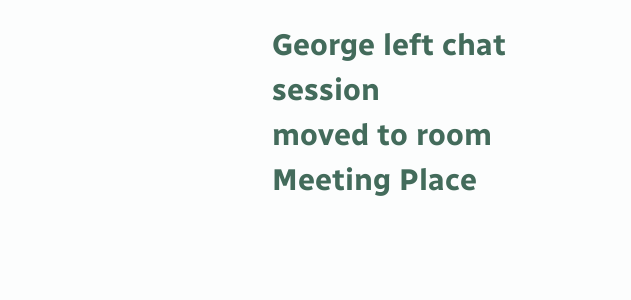George left chat session
moved to room Meeting Place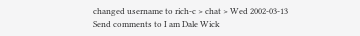changed username to rich-c > chat > Wed 2002-03-13
Send comments to I am Dale Wick